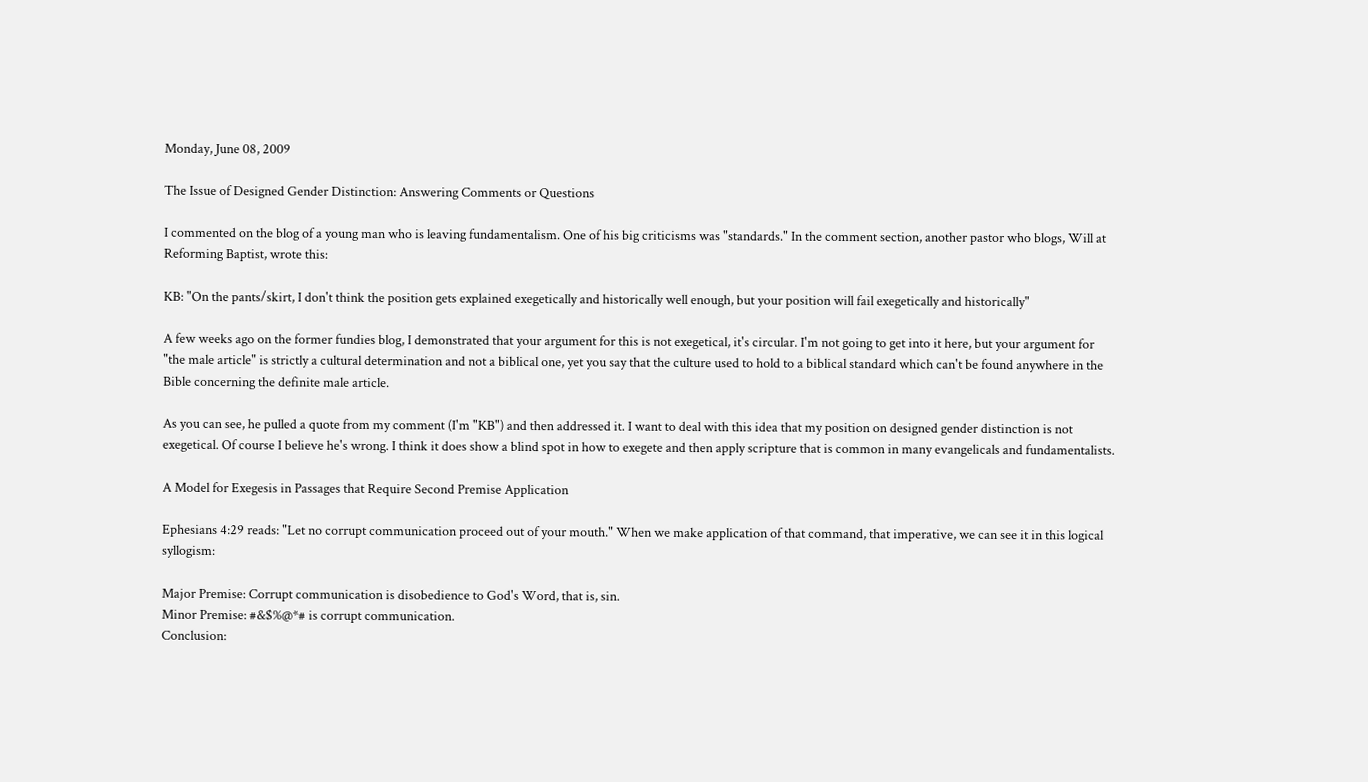Monday, June 08, 2009

The Issue of Designed Gender Distinction: Answering Comments or Questions

I commented on the blog of a young man who is leaving fundamentalism. One of his big criticisms was "standards." In the comment section, another pastor who blogs, Will at Reforming Baptist, wrote this:

KB: "On the pants/skirt, I don't think the position gets explained exegetically and historically well enough, but your position will fail exegetically and historically"

A few weeks ago on the former fundies blog, I demonstrated that your argument for this is not exegetical, it's circular. I'm not going to get into it here, but your argument for "the male article" is strictly a cultural determination and not a biblical one, yet you say that the culture used to hold to a biblical standard which can't be found anywhere in the Bible concerning the definite male article.

As you can see, he pulled a quote from my comment (I'm "KB") and then addressed it. I want to deal with this idea that my position on designed gender distinction is not exegetical. Of course I believe he's wrong. I think it does show a blind spot in how to exegete and then apply scripture that is common in many evangelicals and fundamentalists.

A Model for Exegesis in Passages that Require Second Premise Application

Ephesians 4:29 reads: "Let no corrupt communication proceed out of your mouth." When we make application of that command, that imperative, we can see it in this logical syllogism:

Major Premise: Corrupt communication is disobedience to God's Word, that is, sin.
Minor Premise: #&$%@*# is corrupt communication.
Conclusion: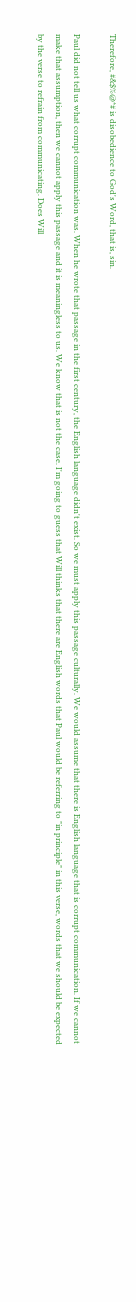Therefore, #&$%@*# is disobedience to God's Word, that is, sin.

Paul did not tell us what corrupt communication was. When he wrote that passage in the first century, the English language didn't exist. So we must apply this passage culturally. We would assume that there is English language that is corrupt communication. If we cannot make that assumption, then we cannot apply this passage and it is meaningless to us. We know that is not the case. I'm going to guess that Will thinks that there are English words that Paul would be referring to "in principle" in this verse, words that we should be expected by the verse to refrain from communicating. Does Will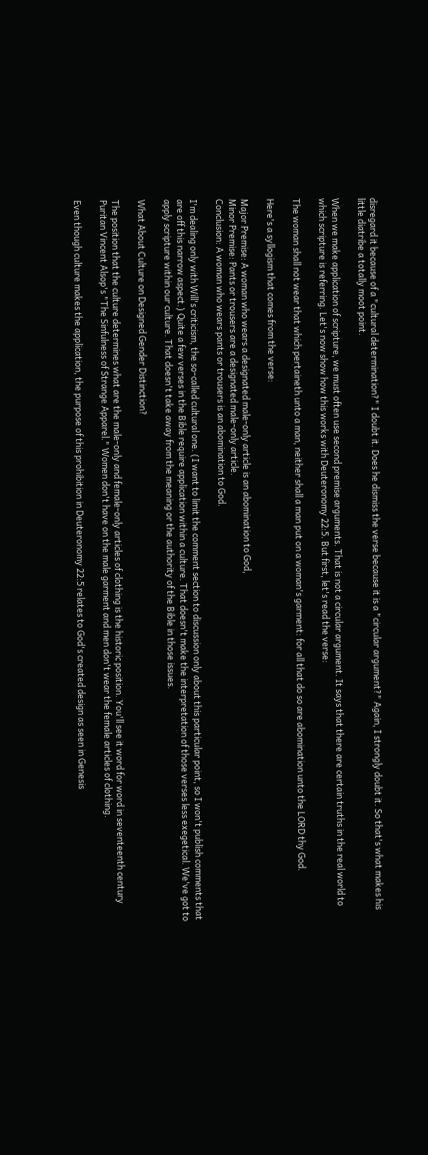disregard it because of a "cultural determination?" I doubt it. Does he dismiss the verse because it is a "circular argument?" Again, I strongly doubt it. So that's what makes his little diatribe a totally moot point.

When we make application of scripture, we must often use second premise arguments. That is not a circular argument. It says that there are certain truths in the real world to which scripture is referring. Let's now show how this works with Deuteronomy 22:5. But first, let's read the verse:

The woman shall not wear that which pertaineth unto a man, neither shall a man put on a woman's garment: for all that do so are abomination unto the LORD thy God.

Here's a syllogism that comes from the verse:

Major Premise: A woman who wears a designated male-only article is an abomination to God,
Minor Premise: Pants or trousers are a designated male-only article.
Conclusion: A woman who wears pants or trousers is an abomination to God.

I'm dealing only with Will's criticism, the so-called cultural one. (I want to limit the comment section to discussion only about this particular point, so I won't publish comments that are off this narrow aspect.) Quite a few verses in the Bible require application within a culture. That doesn't make the interpretation of those verses less exegetical. We've got to apply scripture within our culture. That doesn't take away from the meaning or the authority of the Bible in those issues.

What About Culture on Designed Gender Distinction?

The position that the culture determines what are the male-only and female-only articles of clothing is the historic position. You'll see it word for word in seventeenth century Puritan Vincent Alsop's "The Sinfulness of Strange Apparel." Women don't have on the male garment and men don't wear the female articles of clothing.

Even though culture makes the application, the purpose of this prohibition in Deuteronomy 22:5 relates to God's created design as seen in Genesis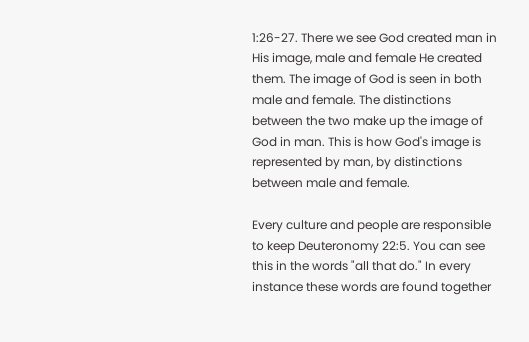1:26-27. There we see God created man in His image, male and female He created them. The image of God is seen in both male and female. The distinctions between the two make up the image of God in man. This is how God's image is represented by man, by distinctions between male and female.

Every culture and people are responsible to keep Deuteronomy 22:5. You can see this in the words "all that do." In every instance these words are found together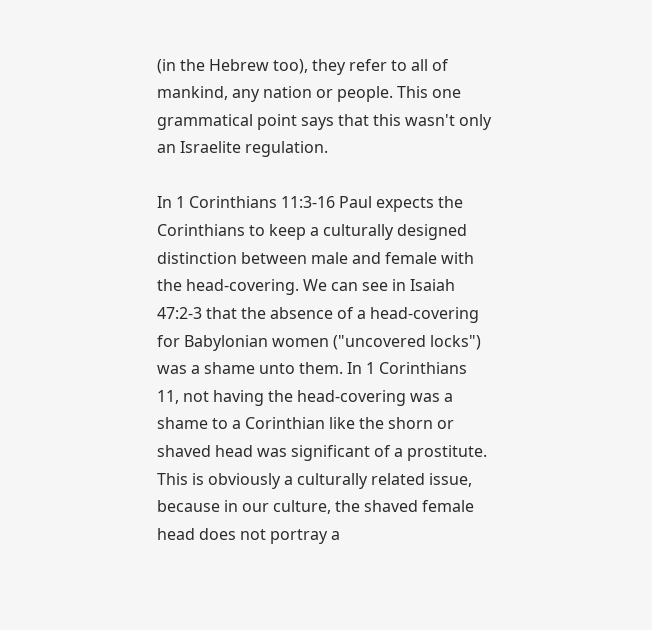(in the Hebrew too), they refer to all of mankind, any nation or people. This one grammatical point says that this wasn't only an Israelite regulation.

In 1 Corinthians 11:3-16 Paul expects the Corinthians to keep a culturally designed distinction between male and female with the head-covering. We can see in Isaiah 47:2-3 that the absence of a head-covering for Babylonian women ("uncovered locks") was a shame unto them. In 1 Corinthians 11, not having the head-covering was a shame to a Corinthian like the shorn or shaved head was significant of a prostitute. This is obviously a culturally related issue, because in our culture, the shaved female head does not portray a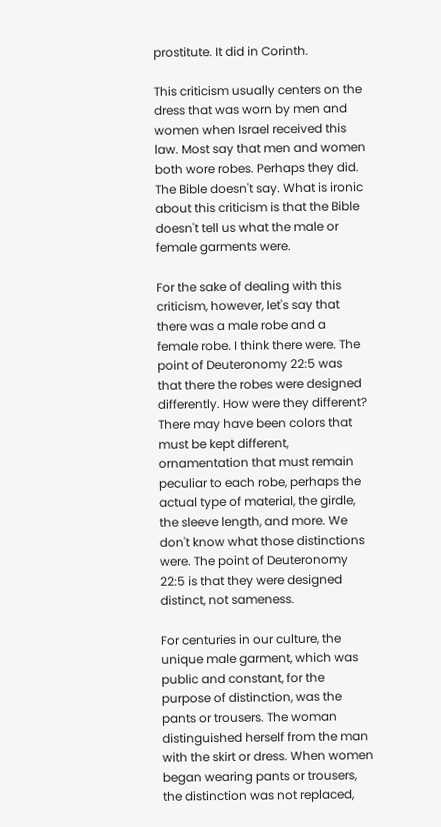prostitute. It did in Corinth.

This criticism usually centers on the dress that was worn by men and women when Israel received this law. Most say that men and women both wore robes. Perhaps they did. The Bible doesn't say. What is ironic about this criticism is that the Bible doesn't tell us what the male or female garments were.

For the sake of dealing with this criticism, however, let's say that there was a male robe and a female robe. I think there were. The point of Deuteronomy 22:5 was that there the robes were designed differently. How were they different? There may have been colors that must be kept different, ornamentation that must remain peculiar to each robe, perhaps the actual type of material, the girdle, the sleeve length, and more. We don't know what those distinctions were. The point of Deuteronomy 22:5 is that they were designed distinct, not sameness.

For centuries in our culture, the unique male garment, which was public and constant, for the purpose of distinction, was the pants or trousers. The woman distinguished herself from the man with the skirt or dress. When women began wearing pants or trousers, the distinction was not replaced,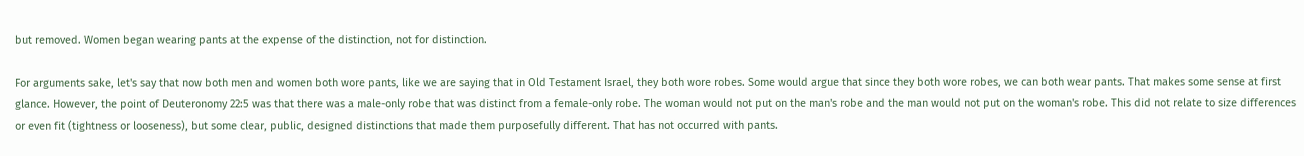but removed. Women began wearing pants at the expense of the distinction, not for distinction.

For arguments sake, let's say that now both men and women both wore pants, like we are saying that in Old Testament Israel, they both wore robes. Some would argue that since they both wore robes, we can both wear pants. That makes some sense at first glance. However, the point of Deuteronomy 22:5 was that there was a male-only robe that was distinct from a female-only robe. The woman would not put on the man's robe and the man would not put on the woman's robe. This did not relate to size differences or even fit (tightness or looseness), but some clear, public, designed distinctions that made them purposefully different. That has not occurred with pants.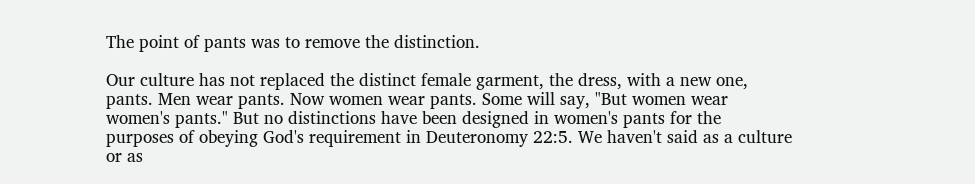The point of pants was to remove the distinction.

Our culture has not replaced the distinct female garment, the dress, with a new one, pants. Men wear pants. Now women wear pants. Some will say, "But women wear women's pants." But no distinctions have been designed in women's pants for the purposes of obeying God's requirement in Deuteronomy 22:5. We haven't said as a culture or as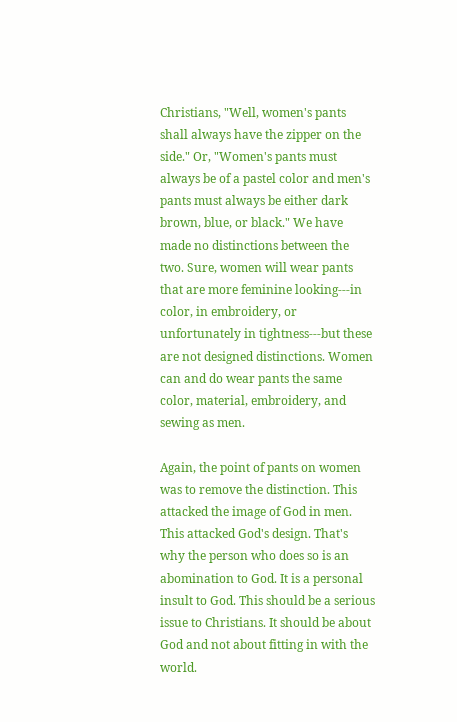Christians, "Well, women's pants shall always have the zipper on the side." Or, "Women's pants must always be of a pastel color and men's pants must always be either dark brown, blue, or black." We have made no distinctions between the two. Sure, women will wear pants that are more feminine looking---in color, in embroidery, or unfortunately in tightness---but these are not designed distinctions. Women can and do wear pants the same color, material, embroidery, and sewing as men.

Again, the point of pants on women was to remove the distinction. This attacked the image of God in men. This attacked God's design. That's why the person who does so is an abomination to God. It is a personal insult to God. This should be a serious issue to Christians. It should be about God and not about fitting in with the world.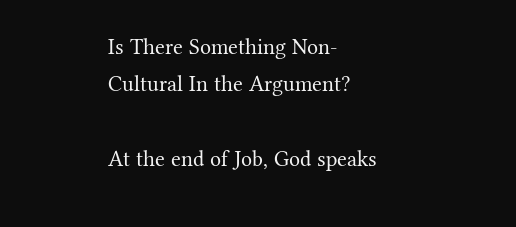Is There Something Non-Cultural In the Argument?

At the end of Job, God speaks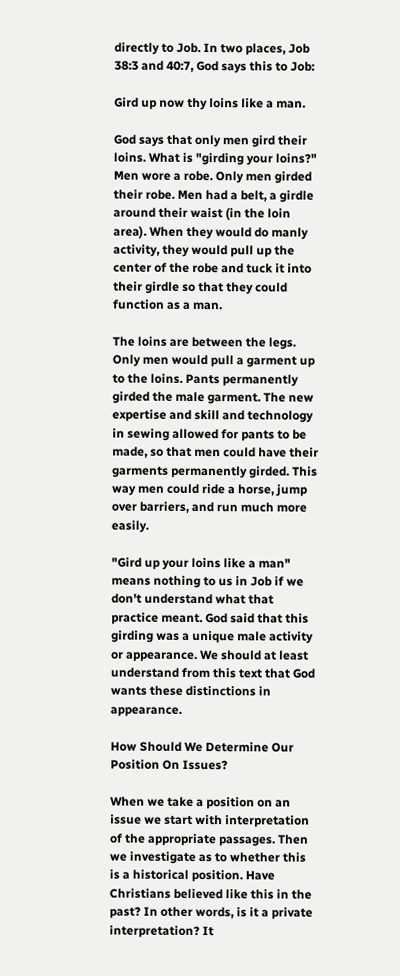directly to Job. In two places, Job 38:3 and 40:7, God says this to Job:

Gird up now thy loins like a man.

God says that only men gird their loins. What is "girding your loins?" Men wore a robe. Only men girded their robe. Men had a belt, a girdle around their waist (in the loin area). When they would do manly activity, they would pull up the center of the robe and tuck it into their girdle so that they could function as a man.

The loins are between the legs. Only men would pull a garment up to the loins. Pants permanently girded the male garment. The new expertise and skill and technology in sewing allowed for pants to be made, so that men could have their garments permanently girded. This way men could ride a horse, jump over barriers, and run much more easily.

"Gird up your loins like a man" means nothing to us in Job if we don't understand what that practice meant. God said that this girding was a unique male activity or appearance. We should at least understand from this text that God wants these distinctions in appearance.

How Should We Determine Our Position On Issues?

When we take a position on an issue we start with interpretation of the appropriate passages. Then we investigate as to whether this is a historical position. Have Christians believed like this in the past? In other words, is it a private interpretation? It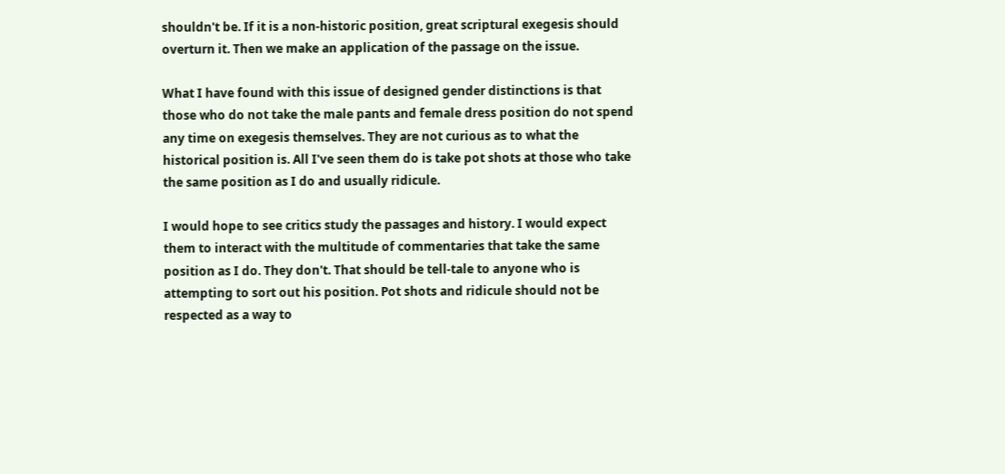shouldn't be. If it is a non-historic position, great scriptural exegesis should overturn it. Then we make an application of the passage on the issue.

What I have found with this issue of designed gender distinctions is that those who do not take the male pants and female dress position do not spend any time on exegesis themselves. They are not curious as to what the historical position is. All I've seen them do is take pot shots at those who take the same position as I do and usually ridicule.

I would hope to see critics study the passages and history. I would expect them to interact with the multitude of commentaries that take the same position as I do. They don't. That should be tell-tale to anyone who is attempting to sort out his position. Pot shots and ridicule should not be respected as a way to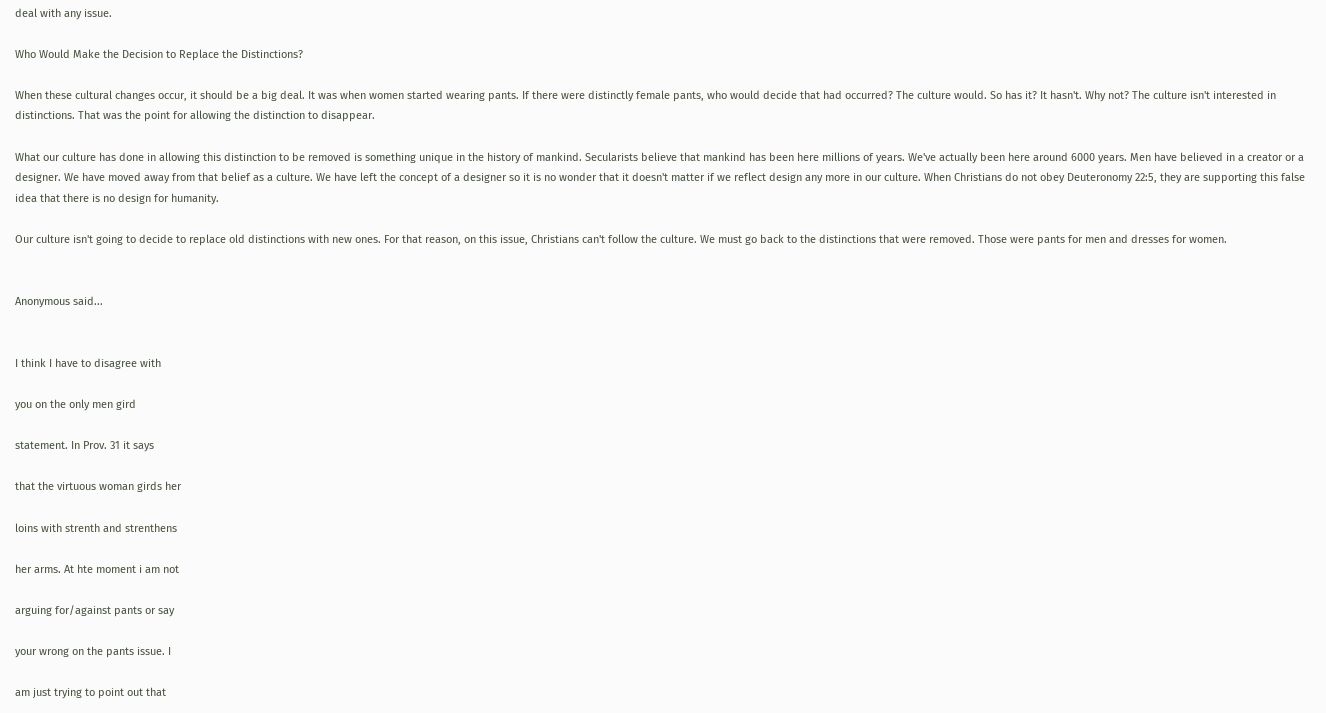deal with any issue.

Who Would Make the Decision to Replace the Distinctions?

When these cultural changes occur, it should be a big deal. It was when women started wearing pants. If there were distinctly female pants, who would decide that had occurred? The culture would. So has it? It hasn't. Why not? The culture isn't interested in distinctions. That was the point for allowing the distinction to disappear.

What our culture has done in allowing this distinction to be removed is something unique in the history of mankind. Secularists believe that mankind has been here millions of years. We've actually been here around 6000 years. Men have believed in a creator or a designer. We have moved away from that belief as a culture. We have left the concept of a designer so it is no wonder that it doesn't matter if we reflect design any more in our culture. When Christians do not obey Deuteronomy 22:5, they are supporting this false idea that there is no design for humanity.

Our culture isn't going to decide to replace old distinctions with new ones. For that reason, on this issue, Christians can't follow the culture. We must go back to the distinctions that were removed. Those were pants for men and dresses for women.


Anonymous said...


I think I have to disagree with

you on the only men gird

statement. In Prov. 31 it says

that the virtuous woman girds her

loins with strenth and strenthens

her arms. At hte moment i am not

arguing for/against pants or say

your wrong on the pants issue. I

am just trying to point out that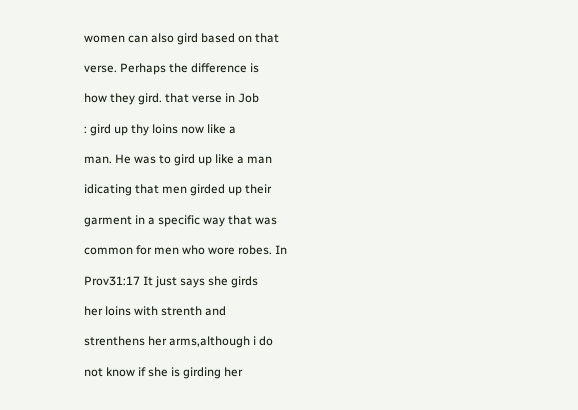women can also gird based on that

verse. Perhaps the difference is

how they gird. that verse in Job

: gird up thy loins now like a

man. He was to gird up like a man

idicating that men girded up their

garment in a specific way that was

common for men who wore robes. In

Prov31:17 It just says she girds

her loins with strenth and

strenthens her arms,although i do

not know if she is girding her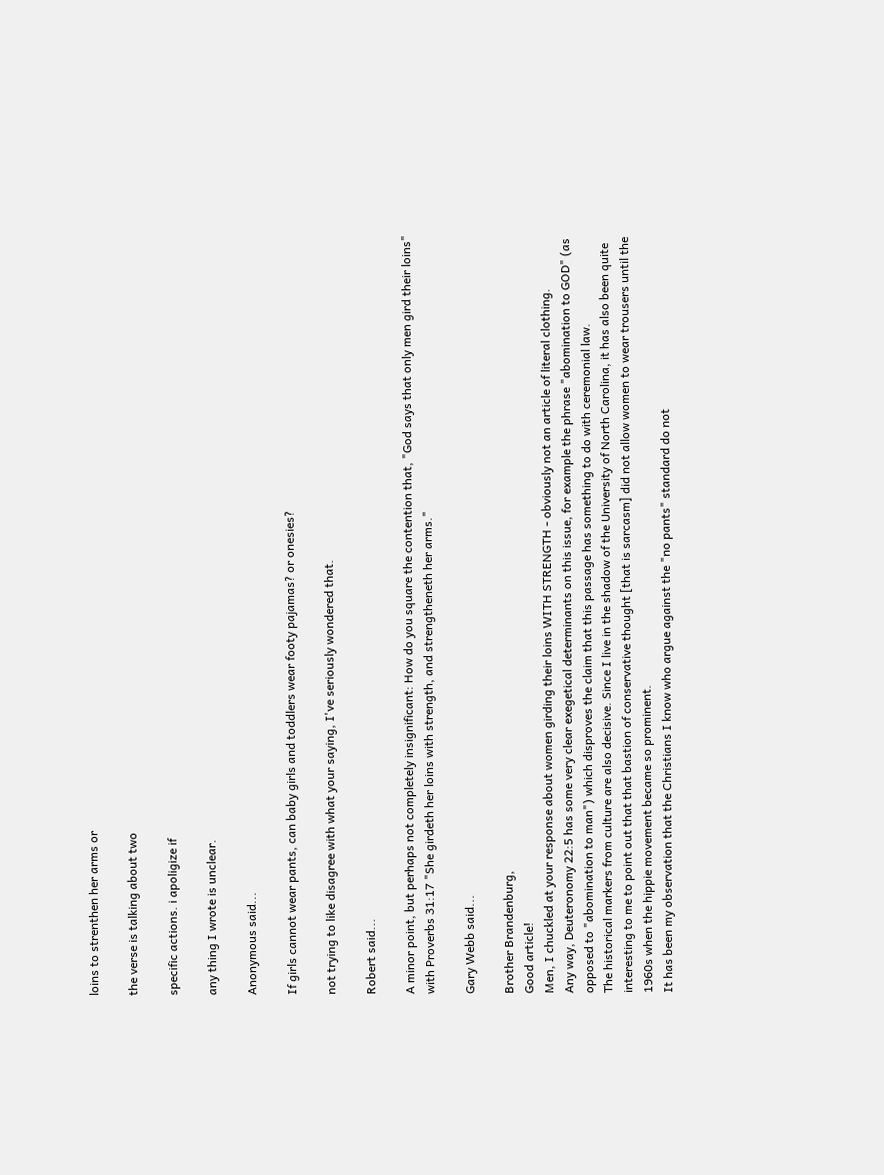loins to strenthen her arms or

the verse is talking about two

specific actions. i apoligize if

any thing I wrote is unclear.

Anonymous said...

If girls cannot wear pants, can baby girls and toddlers wear footy pajamas? or onesies?

not trying to like disagree with what your saying, I've seriously wondered that.

Robert said...

A minor point, but perhaps not completely insignificant: How do you square the contention that, "God says that only men gird their loins" with Proverbs 31:17 "She girdeth her loins with strength, and strengtheneth her arms."

Gary Webb said...

Brother Brandenburg,
Good article!
Men, I chuckled at your response about women girding their loins WITH STRENGTH - obviously not an article of literal clothing.
Any way, Deuteronomy 22:5 has some very clear exegetical determinants on this issue, for example the phrase "abomination to GOD" (as opposed to "abomination to man") which disproves the claim that this passage has something to do with ceremonial law.
The historical markers from culture are also decisive. Since I live in the shadow of the University of North Carolina, it has also been quite interesting to me to point out that that bastion of conservative thought [that is sarcasm] did not allow women to wear trousers until the 1960s when the hippie movement became so prominent.
It has been my observation that the Christians I know who argue against the "no pants" standard do not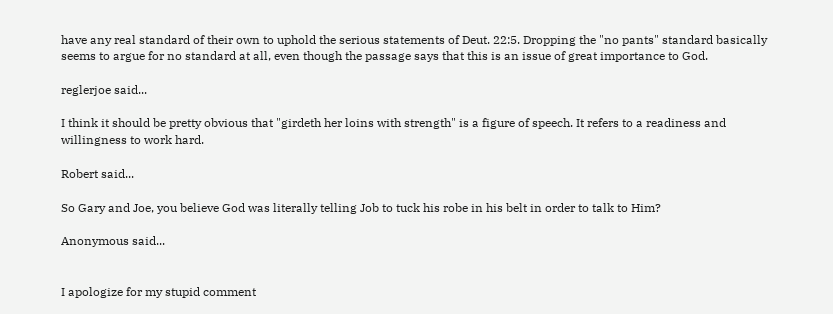have any real standard of their own to uphold the serious statements of Deut. 22:5. Dropping the "no pants" standard basically seems to argue for no standard at all, even though the passage says that this is an issue of great importance to God.

reglerjoe said...

I think it should be pretty obvious that "girdeth her loins with strength" is a figure of speech. It refers to a readiness and willingness to work hard.

Robert said...

So Gary and Joe, you believe God was literally telling Job to tuck his robe in his belt in order to talk to Him?

Anonymous said...


I apologize for my stupid comment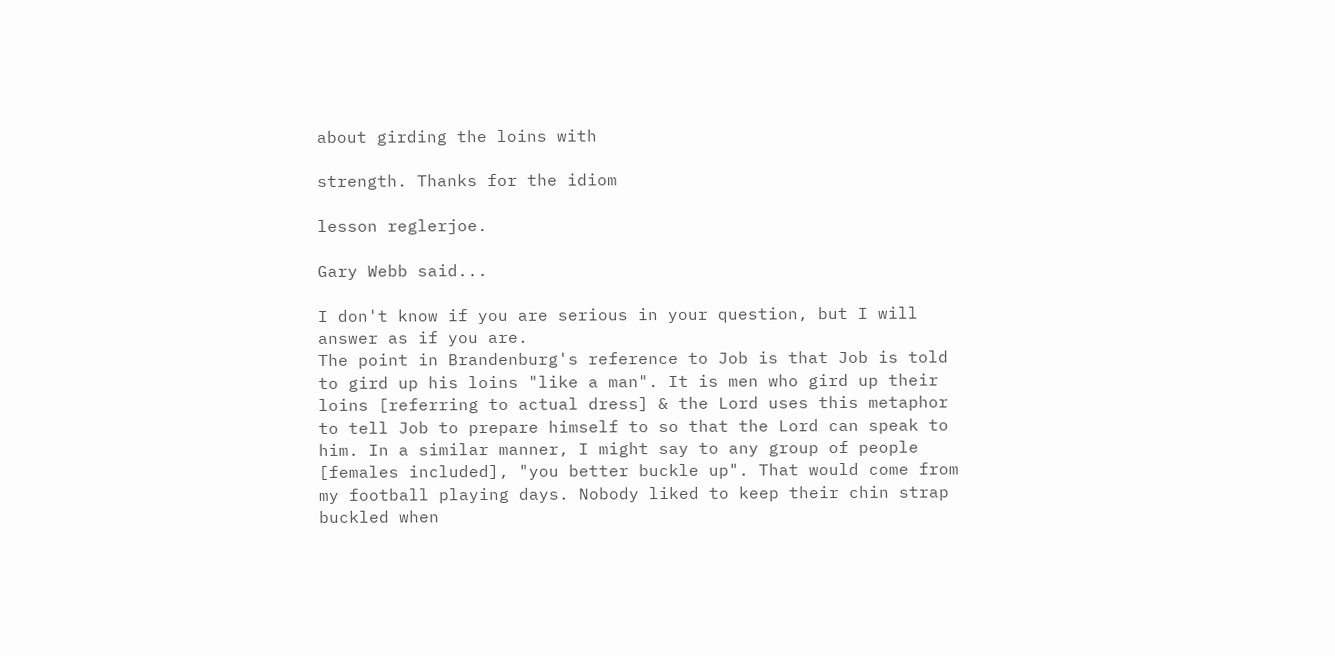about girding the loins with

strength. Thanks for the idiom

lesson reglerjoe.

Gary Webb said...

I don't know if you are serious in your question, but I will answer as if you are.
The point in Brandenburg's reference to Job is that Job is told to gird up his loins "like a man". It is men who gird up their loins [referring to actual dress] & the Lord uses this metaphor to tell Job to prepare himself to so that the Lord can speak to him. In a similar manner, I might say to any group of people [females included], "you better buckle up". That would come from my football playing days. Nobody liked to keep their chin strap buckled when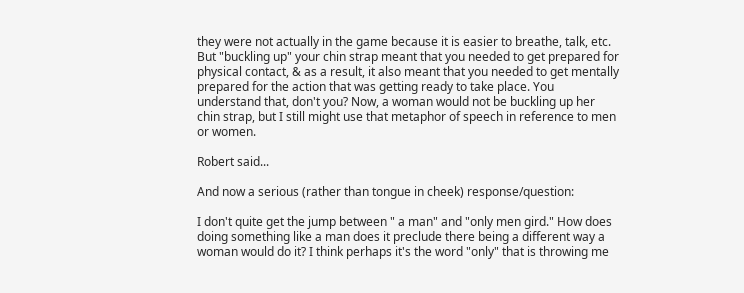they were not actually in the game because it is easier to breathe, talk, etc. But "buckling up" your chin strap meant that you needed to get prepared for physical contact, & as a result, it also meant that you needed to get mentally prepared for the action that was getting ready to take place. You understand that, don't you? Now, a woman would not be buckling up her chin strap, but I still might use that metaphor of speech in reference to men or women.

Robert said...

And now a serious (rather than tongue in cheek) response/question:

I don't quite get the jump between " a man" and "only men gird." How does doing something like a man does it preclude there being a different way a woman would do it? I think perhaps it's the word "only" that is throwing me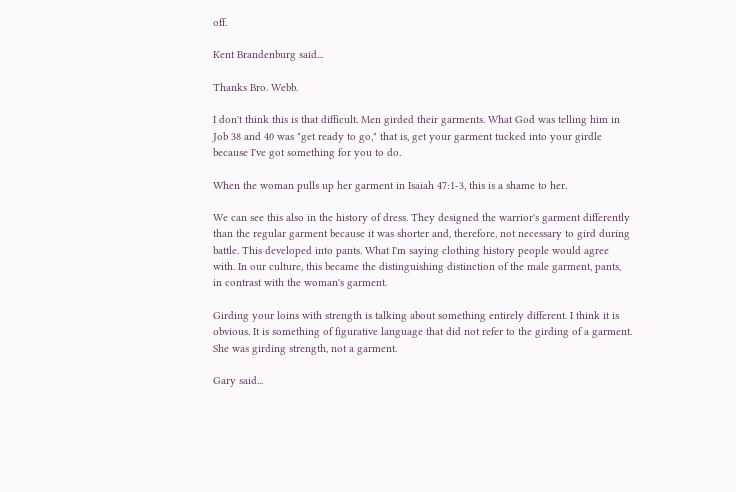off.

Kent Brandenburg said...

Thanks Bro. Webb.

I don't think this is that difficult. Men girded their garments. What God was telling him in Job 38 and 40 was "get ready to go," that is, get your garment tucked into your girdle because I've got something for you to do.

When the woman pulls up her garment in Isaiah 47:1-3, this is a shame to her.

We can see this also in the history of dress. They designed the warrior's garment differently than the regular garment because it was shorter and, therefore, not necessary to gird during battle. This developed into pants. What I'm saying clothing history people would agree with. In our culture, this became the distinguishing distinction of the male garment, pants, in contrast with the woman's garment.

Girding your loins with strength is talking about something entirely different. I think it is obvious. It is something of figurative language that did not refer to the girding of a garment. She was girding strength, not a garment.

Gary said...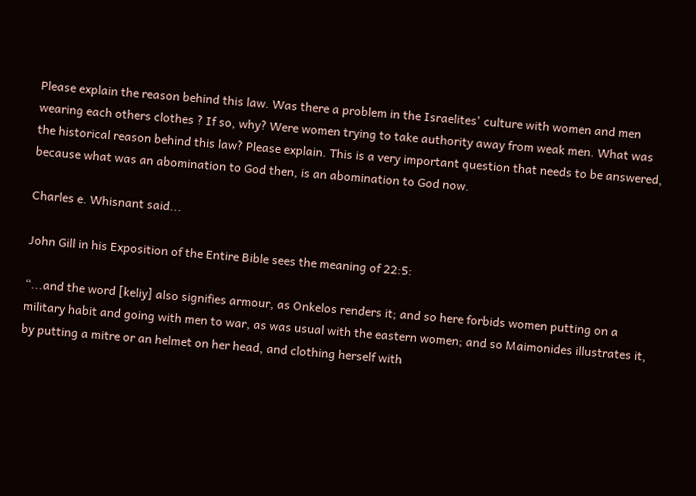Please explain the reason behind this law. Was there a problem in the Israelites' culture with women and men wearing each others clothes ? If so, why? Were women trying to take authority away from weak men. What was the historical reason behind this law? Please explain. This is a very important question that needs to be answered, because what was an abomination to God then, is an abomination to God now.

Charles e. Whisnant said...

John Gill in his Exposition of the Entire Bible sees the meaning of 22:5:

“...and the word [keliy] also signifies armour, as Onkelos renders it; and so here forbids women putting on a military habit and going with men to war, as was usual with the eastern women; and so Maimonides illustrates it, by putting a mitre or an helmet on her head, and clothing herself with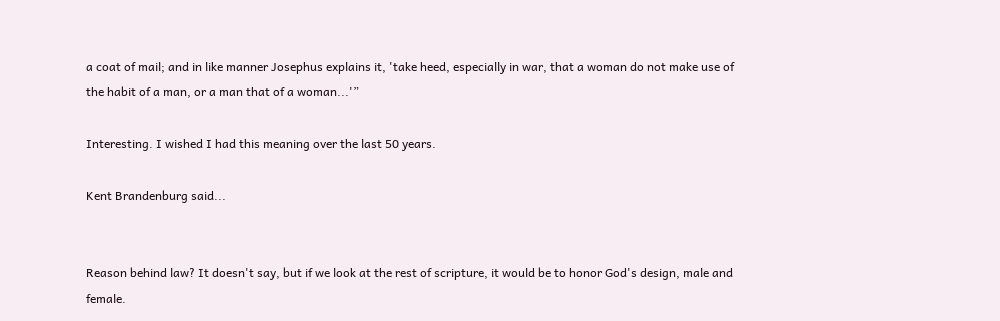a coat of mail; and in like manner Josephus explains it, 'take heed, especially in war, that a woman do not make use of the habit of a man, or a man that of a woman...'”

Interesting. I wished I had this meaning over the last 50 years.

Kent Brandenburg said...


Reason behind law? It doesn't say, but if we look at the rest of scripture, it would be to honor God's design, male and female.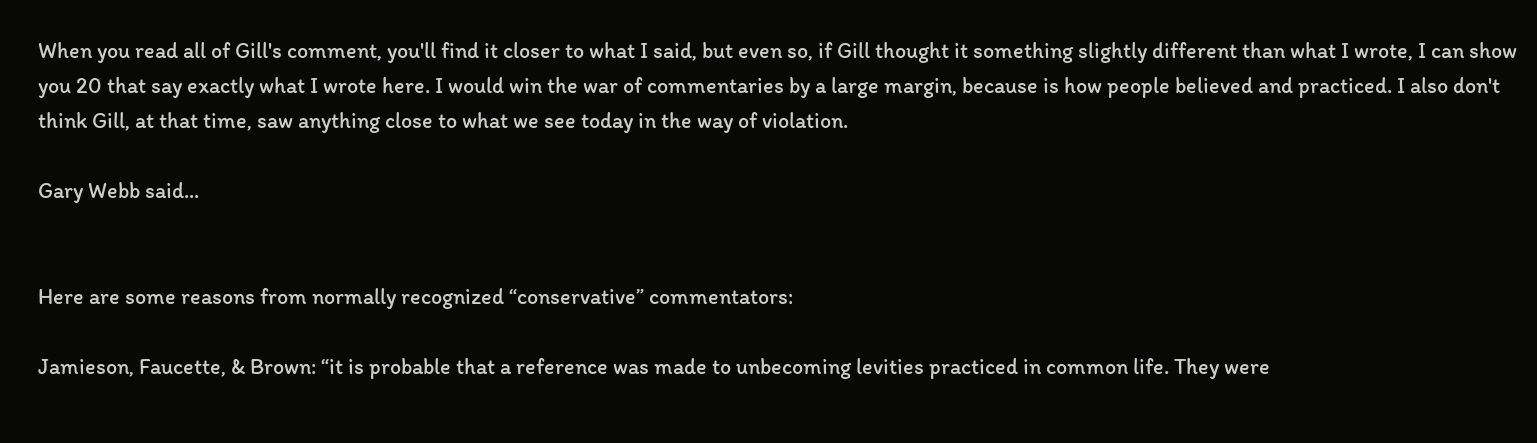When you read all of Gill's comment, you'll find it closer to what I said, but even so, if Gill thought it something slightly different than what I wrote, I can show you 20 that say exactly what I wrote here. I would win the war of commentaries by a large margin, because is how people believed and practiced. I also don't think Gill, at that time, saw anything close to what we see today in the way of violation.

Gary Webb said...


Here are some reasons from normally recognized “conservative” commentators:

Jamieson, Faucette, & Brown: “it is probable that a reference was made to unbecoming levities practiced in common life. They were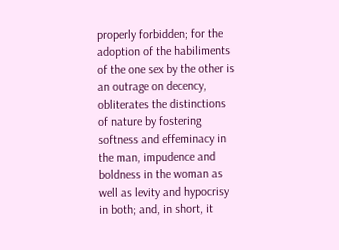properly forbidden; for the adoption of the habiliments of the one sex by the other is an outrage on decency, obliterates the distinctions of nature by fostering softness and effeminacy in the man, impudence and boldness in the woman as well as levity and hypocrisy in both; and, in short, it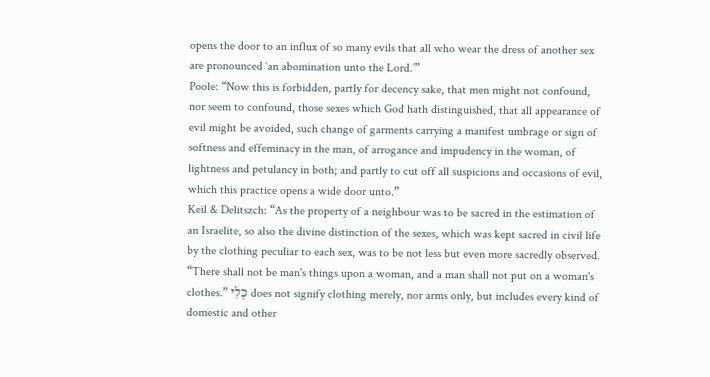opens the door to an influx of so many evils that all who wear the dress of another sex are pronounced ‘an abomination unto the Lord.’”
Poole: “Now this is forbidden, partly for decency sake, that men might not confound, nor seem to confound, those sexes which God hath distinguished, that all appearance of evil might be avoided, such change of garments carrying a manifest umbrage or sign of softness and effeminacy in the man, of arrogance and impudency in the woman, of lightness and petulancy in both; and partly to cut off all suspicions and occasions of evil, which this practice opens a wide door unto.”
Keil & Delitszch: “As the property of a neighbour was to be sacred in the estimation of an Israelite, so also the divine distinction of the sexes, which was kept sacred in civil life by the clothing peculiar to each sex, was to be not less but even more sacredly observed. “There shall not be man's things upon a woman, and a man shall not put on a woman's clothes.” כְּלִי does not signify clothing merely, nor arms only, but includes every kind of domestic and other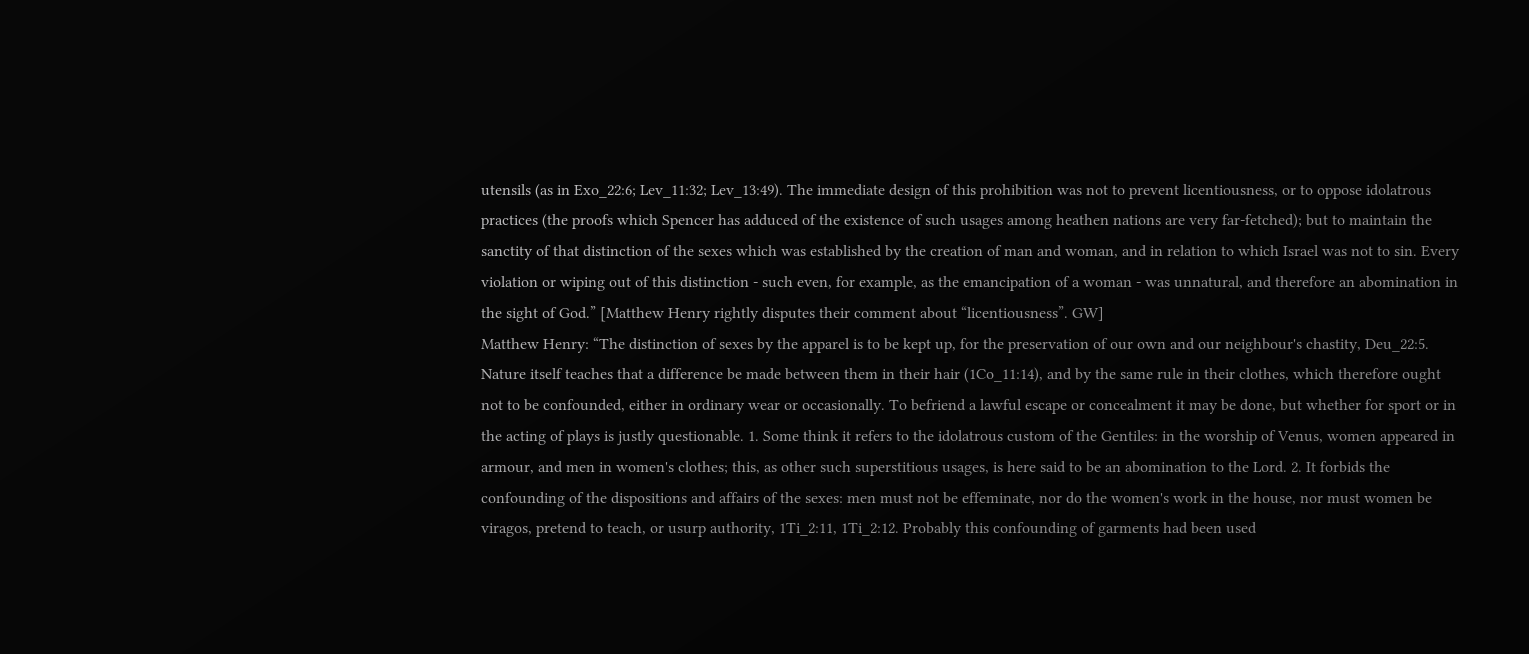utensils (as in Exo_22:6; Lev_11:32; Lev_13:49). The immediate design of this prohibition was not to prevent licentiousness, or to oppose idolatrous practices (the proofs which Spencer has adduced of the existence of such usages among heathen nations are very far-fetched); but to maintain the sanctity of that distinction of the sexes which was established by the creation of man and woman, and in relation to which Israel was not to sin. Every violation or wiping out of this distinction - such even, for example, as the emancipation of a woman - was unnatural, and therefore an abomination in the sight of God.” [Matthew Henry rightly disputes their comment about “licentiousness”. GW]
Matthew Henry: “The distinction of sexes by the apparel is to be kept up, for the preservation of our own and our neighbour's chastity, Deu_22:5. Nature itself teaches that a difference be made between them in their hair (1Co_11:14), and by the same rule in their clothes, which therefore ought not to be confounded, either in ordinary wear or occasionally. To befriend a lawful escape or concealment it may be done, but whether for sport or in the acting of plays is justly questionable. 1. Some think it refers to the idolatrous custom of the Gentiles: in the worship of Venus, women appeared in armour, and men in women's clothes; this, as other such superstitious usages, is here said to be an abomination to the Lord. 2. It forbids the confounding of the dispositions and affairs of the sexes: men must not be effeminate, nor do the women's work in the house, nor must women be viragos, pretend to teach, or usurp authority, 1Ti_2:11, 1Ti_2:12. Probably this confounding of garments had been used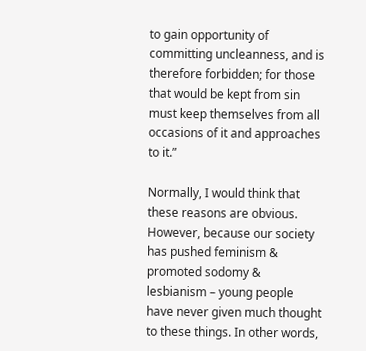to gain opportunity of committing uncleanness, and is therefore forbidden; for those that would be kept from sin must keep themselves from all occasions of it and approaches to it.”

Normally, I would think that these reasons are obvious. However, because our society has pushed feminism & promoted sodomy & lesbianism – young people have never given much thought to these things. In other words,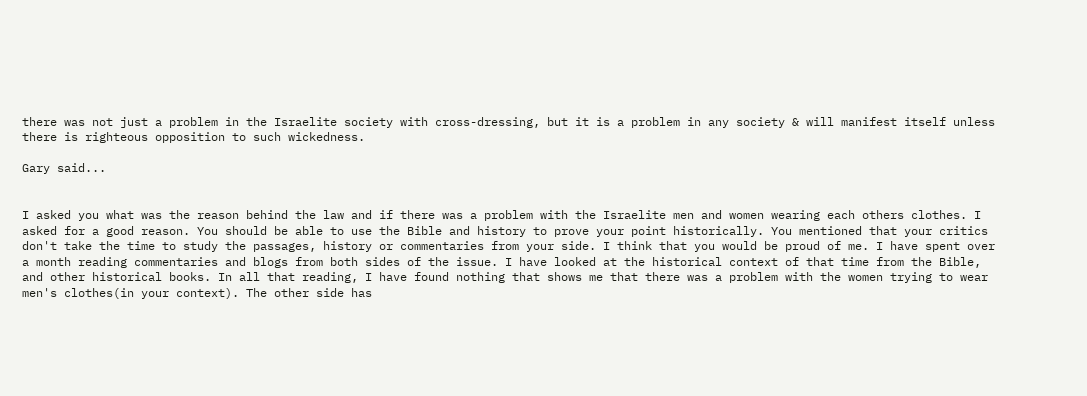there was not just a problem in the Israelite society with cross-dressing, but it is a problem in any society & will manifest itself unless there is righteous opposition to such wickedness.

Gary said...


I asked you what was the reason behind the law and if there was a problem with the Israelite men and women wearing each others clothes. I asked for a good reason. You should be able to use the Bible and history to prove your point historically. You mentioned that your critics don't take the time to study the passages, history or commentaries from your side. I think that you would be proud of me. I have spent over a month reading commentaries and blogs from both sides of the issue. I have looked at the historical context of that time from the Bible, and other historical books. In all that reading, I have found nothing that shows me that there was a problem with the women trying to wear men's clothes(in your context). The other side has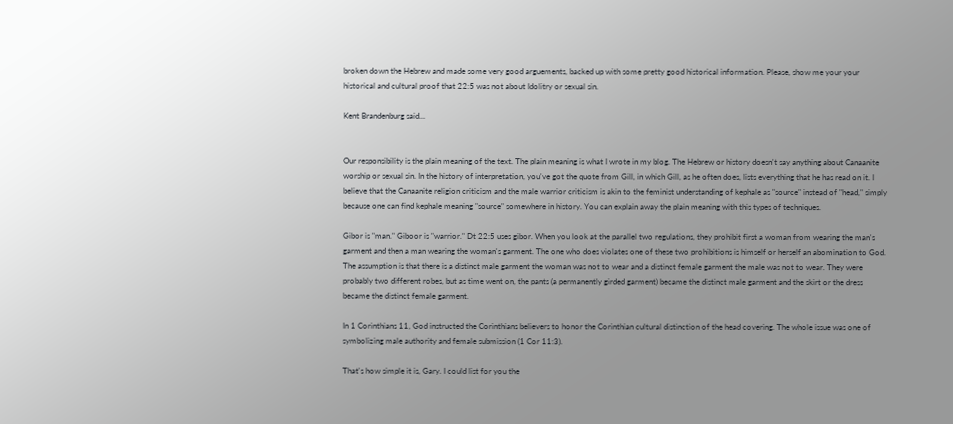broken down the Hebrew and made some very good arguements, backed up with some pretty good historical information. Please, show me your your historical and cultural proof that 22:5 was not about Idolitry or sexual sin.

Kent Brandenburg said...


Our responsibility is the plain meaning of the text. The plain meaning is what I wrote in my blog. The Hebrew or history doesn't say anything about Canaanite worship or sexual sin. In the history of interpretation, you've got the quote from Gill, in which Gill, as he often does, lists everything that he has read on it. I believe that the Canaanite religion criticism and the male warrior criticism is akin to the feminist understanding of kephale as "source" instead of "head," simply because one can find kephale meaning "source" somewhere in history. You can explain away the plain meaning with this types of techniques.

Gibor is "man." Giboor is "warrior." Dt 22:5 uses gibor. When you look at the parallel two regulations, they prohibit first a woman from wearing the man's garment and then a man wearing the woman's garment. The one who does violates one of these two prohibitions is himself or herself an abomination to God. The assumption is that there is a distinct male garment the woman was not to wear and a distinct female garment the male was not to wear. They were probably two different robes, but as time went on, the pants (a permanently girded garment) became the distinct male garment and the skirt or the dress became the distinct female garment.

In 1 Corinthians 11, God instructed the Corinthians believers to honor the Corinthian cultural distinction of the head covering. The whole issue was one of symbolizing male authority and female submission (1 Cor 11:3).

That's how simple it is, Gary. I could list for you the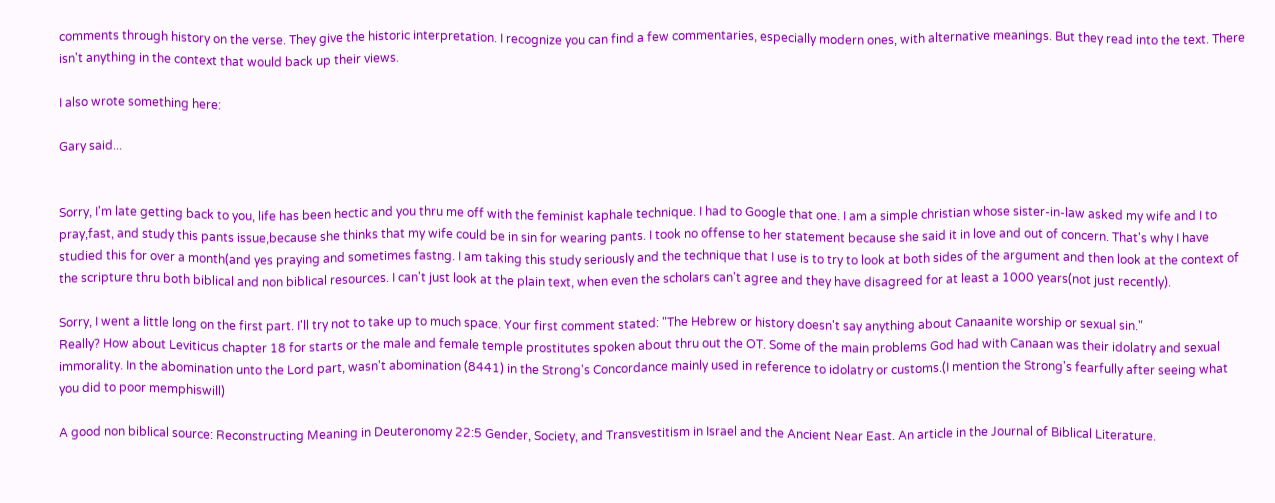comments through history on the verse. They give the historic interpretation. I recognize you can find a few commentaries, especially modern ones, with alternative meanings. But they read into the text. There isn't anything in the context that would back up their views.

I also wrote something here:

Gary said...


Sorry, I'm late getting back to you, life has been hectic and you thru me off with the feminist kaphale technique. I had to Google that one. I am a simple christian whose sister-in-law asked my wife and I to pray,fast, and study this pants issue,because she thinks that my wife could be in sin for wearing pants. I took no offense to her statement because she said it in love and out of concern. That's why I have studied this for over a month(and yes praying and sometimes fastng. I am taking this study seriously and the technique that I use is to try to look at both sides of the argument and then look at the context of the scripture thru both biblical and non biblical resources. I can't just look at the plain text, when even the scholars can't agree and they have disagreed for at least a 1000 years(not just recently).

Sorry, I went a little long on the first part. I'll try not to take up to much space. Your first comment stated: "The Hebrew or history doesn't say anything about Canaanite worship or sexual sin."
Really? How about Leviticus chapter 18 for starts or the male and female temple prostitutes spoken about thru out the OT. Some of the main problems God had with Canaan was their idolatry and sexual immorality. In the abomination unto the Lord part, wasn't abomination (8441) in the Strong's Concordance mainly used in reference to idolatry or customs.(I mention the Strong's fearfully after seeing what you did to poor memphiswill)

A good non biblical source: Reconstructing Meaning in Deuteronomy 22:5 Gender, Society, and Transvestitism in Israel and the Ancient Near East. An article in the Journal of Biblical Literature.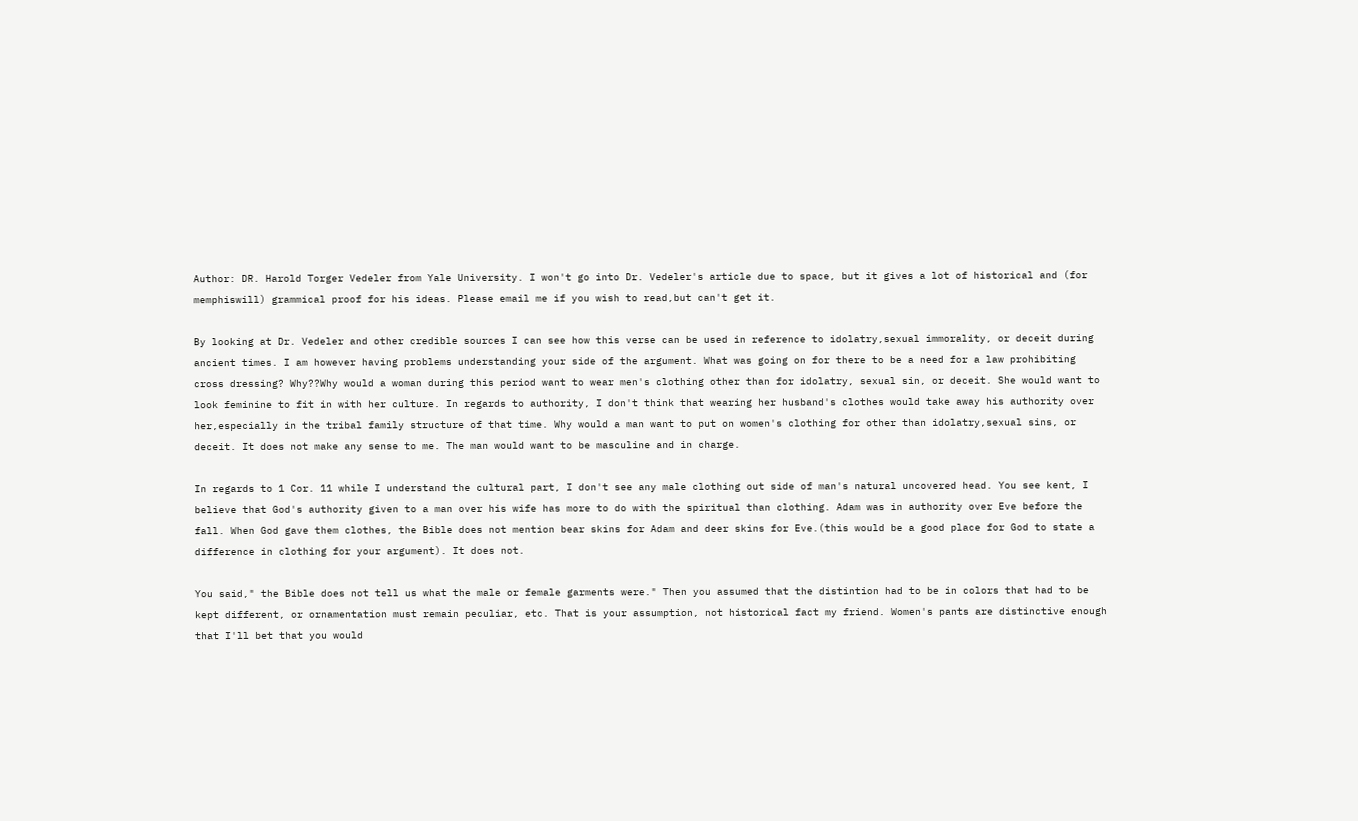Author: DR. Harold Torger Vedeler from Yale University. I won't go into Dr. Vedeler's article due to space, but it gives a lot of historical and (for memphiswill) grammical proof for his ideas. Please email me if you wish to read,but can't get it.

By looking at Dr. Vedeler and other credible sources I can see how this verse can be used in reference to idolatry,sexual immorality, or deceit during ancient times. I am however having problems understanding your side of the argument. What was going on for there to be a need for a law prohibiting cross dressing? Why??Why would a woman during this period want to wear men's clothing other than for idolatry, sexual sin, or deceit. She would want to look feminine to fit in with her culture. In regards to authority, I don't think that wearing her husband's clothes would take away his authority over her,especially in the tribal family structure of that time. Why would a man want to put on women's clothing for other than idolatry,sexual sins, or deceit. It does not make any sense to me. The man would want to be masculine and in charge.

In regards to 1 Cor. 11 while I understand the cultural part, I don't see any male clothing out side of man's natural uncovered head. You see kent, I believe that God's authority given to a man over his wife has more to do with the spiritual than clothing. Adam was in authority over Eve before the fall. When God gave them clothes, the Bible does not mention bear skins for Adam and deer skins for Eve.(this would be a good place for God to state a difference in clothing for your argument). It does not.

You said," the Bible does not tell us what the male or female garments were." Then you assumed that the distintion had to be in colors that had to be kept different, or ornamentation must remain peculiar, etc. That is your assumption, not historical fact my friend. Women's pants are distinctive enough that I'll bet that you would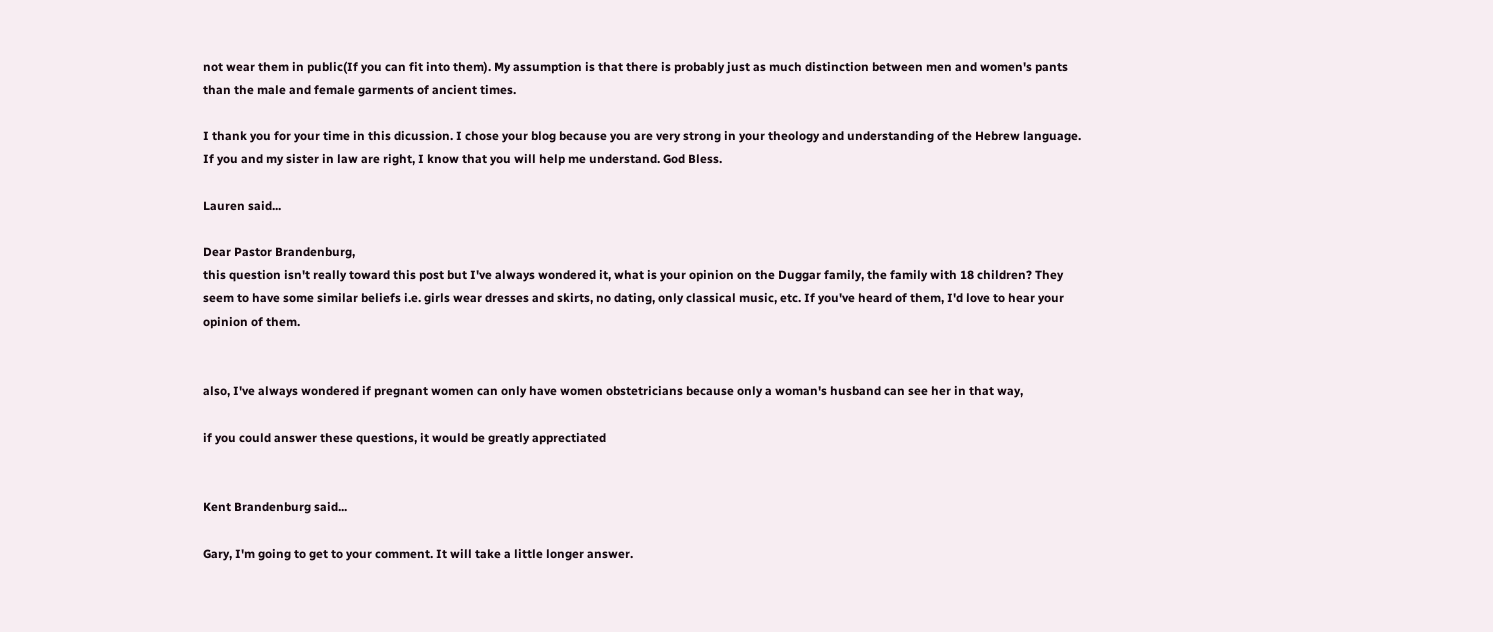not wear them in public(If you can fit into them). My assumption is that there is probably just as much distinction between men and women's pants than the male and female garments of ancient times.

I thank you for your time in this dicussion. I chose your blog because you are very strong in your theology and understanding of the Hebrew language. If you and my sister in law are right, I know that you will help me understand. God Bless.

Lauren said...

Dear Pastor Brandenburg,
this question isn't really toward this post but I've always wondered it, what is your opinion on the Duggar family, the family with 18 children? They seem to have some similar beliefs i.e. girls wear dresses and skirts, no dating, only classical music, etc. If you've heard of them, I'd love to hear your opinion of them.


also, I've always wondered if pregnant women can only have women obstetricians because only a woman's husband can see her in that way,

if you could answer these questions, it would be greatly apprectiated


Kent Brandenburg said...

Gary, I'm going to get to your comment. It will take a little longer answer.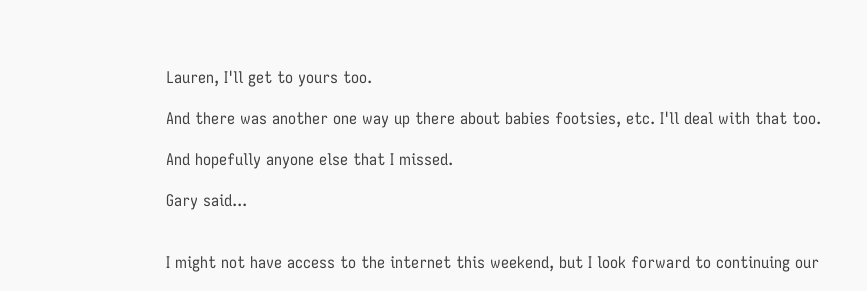Lauren, I'll get to yours too.

And there was another one way up there about babies footsies, etc. I'll deal with that too.

And hopefully anyone else that I missed.

Gary said...


I might not have access to the internet this weekend, but I look forward to continuing our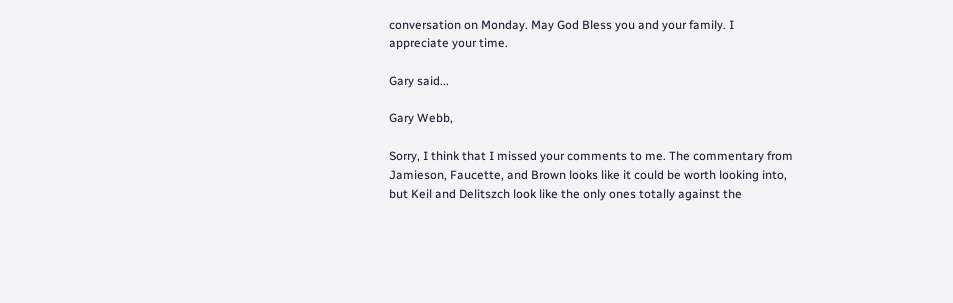conversation on Monday. May God Bless you and your family. I appreciate your time.

Gary said...

Gary Webb,

Sorry, I think that I missed your comments to me. The commentary from Jamieson, Faucette, and Brown looks like it could be worth looking into, but Keil and Delitszch look like the only ones totally against the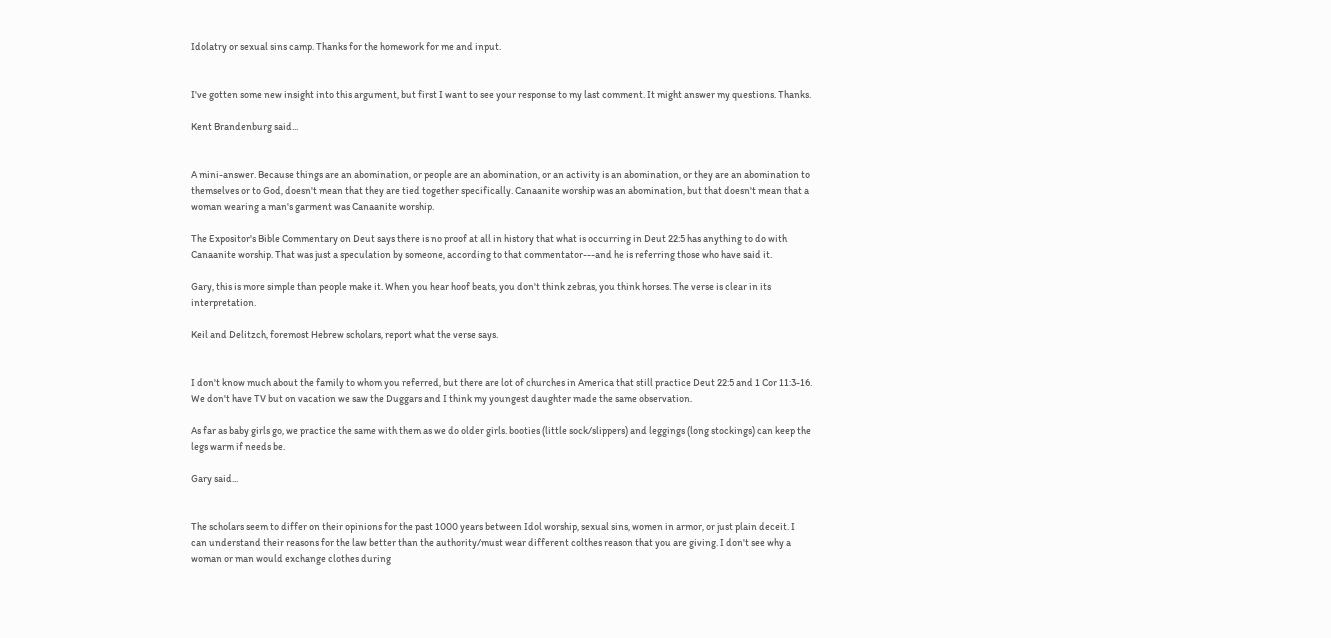Idolatry or sexual sins camp. Thanks for the homework for me and input.


I've gotten some new insight into this argument, but first I want to see your response to my last comment. It might answer my questions. Thanks.

Kent Brandenburg said...


A mini-answer. Because things are an abomination, or people are an abomination, or an activity is an abomination, or they are an abomination to themselves or to God, doesn't mean that they are tied together specifically. Canaanite worship was an abomination, but that doesn't mean that a woman wearing a man's garment was Canaanite worship.

The Expositor's Bible Commentary on Deut says there is no proof at all in history that what is occurring in Deut 22:5 has anything to do with Canaanite worship. That was just a speculation by someone, according to that commentator---and he is referring those who have said it.

Gary, this is more simple than people make it. When you hear hoof beats, you don't think zebras, you think horses. The verse is clear in its interpretation.

Keil and Delitzch, foremost Hebrew scholars, report what the verse says.


I don't know much about the family to whom you referred, but there are lot of churches in America that still practice Deut 22:5 and 1 Cor 11:3-16. We don't have TV but on vacation we saw the Duggars and I think my youngest daughter made the same observation.

As far as baby girls go, we practice the same with them as we do older girls. booties (little sock/slippers) and leggings (long stockings) can keep the legs warm if needs be.

Gary said...


The scholars seem to differ on their opinions for the past 1000 years between Idol worship, sexual sins, women in armor, or just plain deceit. I can understand their reasons for the law better than the authority/must wear different colthes reason that you are giving. I don't see why a woman or man would exchange clothes during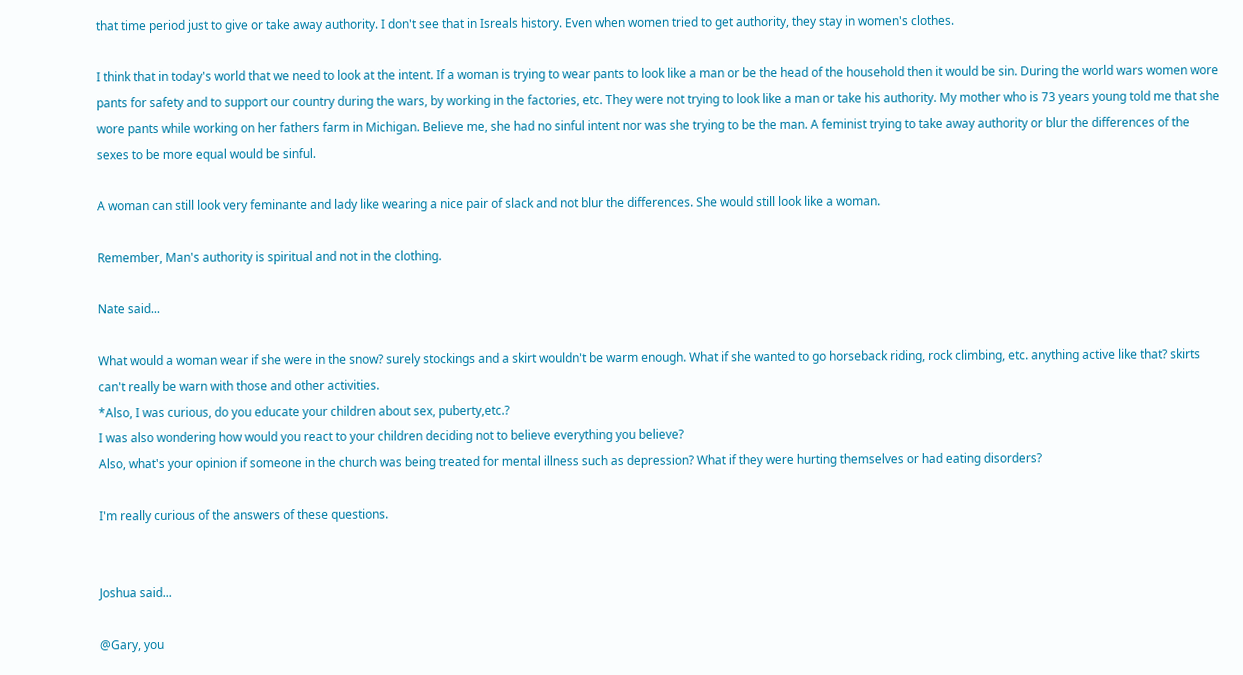that time period just to give or take away authority. I don't see that in Isreals history. Even when women tried to get authority, they stay in women's clothes.

I think that in today's world that we need to look at the intent. If a woman is trying to wear pants to look like a man or be the head of the household then it would be sin. During the world wars women wore pants for safety and to support our country during the wars, by working in the factories, etc. They were not trying to look like a man or take his authority. My mother who is 73 years young told me that she wore pants while working on her fathers farm in Michigan. Believe me, she had no sinful intent nor was she trying to be the man. A feminist trying to take away authority or blur the differences of the sexes to be more equal would be sinful.

A woman can still look very feminante and lady like wearing a nice pair of slack and not blur the differences. She would still look like a woman.

Remember, Man's authority is spiritual and not in the clothing.

Nate said...

What would a woman wear if she were in the snow? surely stockings and a skirt wouldn't be warm enough. What if she wanted to go horseback riding, rock climbing, etc. anything active like that? skirts can't really be warn with those and other activities.
*Also, I was curious, do you educate your children about sex, puberty,etc.?
I was also wondering how would you react to your children deciding not to believe everything you believe?
Also, what's your opinion if someone in the church was being treated for mental illness such as depression? What if they were hurting themselves or had eating disorders?

I'm really curious of the answers of these questions.


Joshua said...

@Gary, you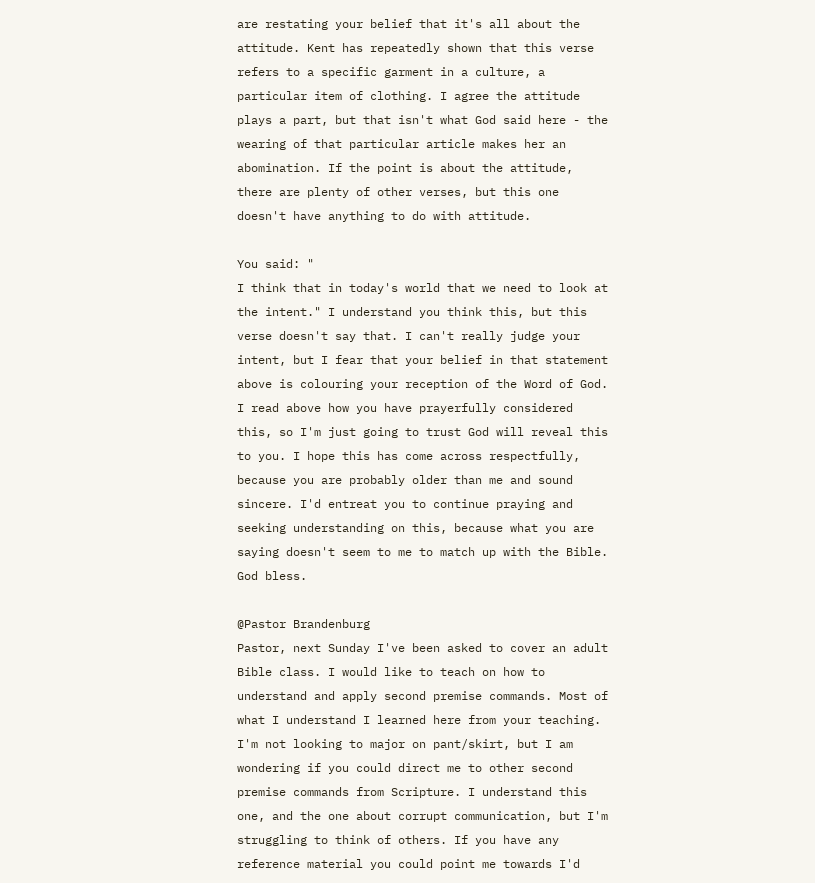are restating your belief that it's all about the attitude. Kent has repeatedly shown that this verse refers to a specific garment in a culture, a particular item of clothing. I agree the attitude plays a part, but that isn't what God said here - the wearing of that particular article makes her an abomination. If the point is about the attitude, there are plenty of other verses, but this one doesn't have anything to do with attitude.

You said: "
I think that in today's world that we need to look at the intent." I understand you think this, but this verse doesn't say that. I can't really judge your intent, but I fear that your belief in that statement above is colouring your reception of the Word of God. I read above how you have prayerfully considered this, so I'm just going to trust God will reveal this to you. I hope this has come across respectfully, because you are probably older than me and sound sincere. I'd entreat you to continue praying and seeking understanding on this, because what you are saying doesn't seem to me to match up with the Bible. God bless.

@Pastor Brandenburg
Pastor, next Sunday I've been asked to cover an adult Bible class. I would like to teach on how to understand and apply second premise commands. Most of what I understand I learned here from your teaching. I'm not looking to major on pant/skirt, but I am wondering if you could direct me to other second premise commands from Scripture. I understand this one, and the one about corrupt communication, but I'm struggling to think of others. If you have any reference material you could point me towards I'd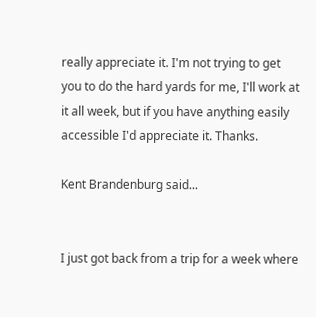really appreciate it. I'm not trying to get you to do the hard yards for me, I'll work at it all week, but if you have anything easily accessible I'd appreciate it. Thanks.

Kent Brandenburg said...


I just got back from a trip for a week where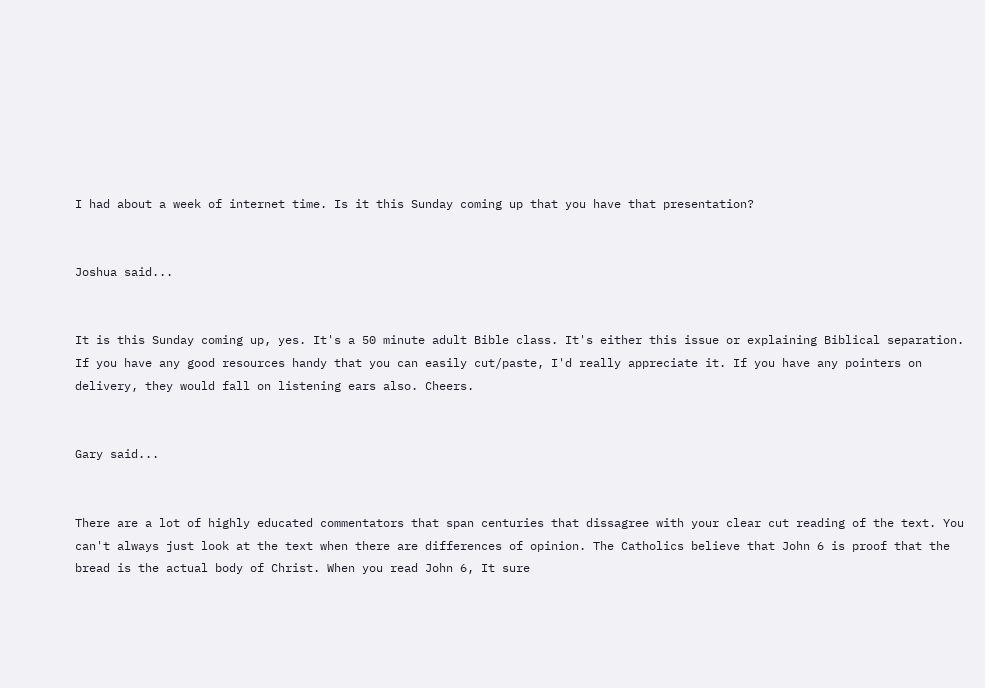I had about a week of internet time. Is it this Sunday coming up that you have that presentation?


Joshua said...


It is this Sunday coming up, yes. It's a 50 minute adult Bible class. It's either this issue or explaining Biblical separation. If you have any good resources handy that you can easily cut/paste, I'd really appreciate it. If you have any pointers on delivery, they would fall on listening ears also. Cheers.


Gary said...


There are a lot of highly educated commentators that span centuries that dissagree with your clear cut reading of the text. You can't always just look at the text when there are differences of opinion. The Catholics believe that John 6 is proof that the bread is the actual body of Christ. When you read John 6, It sure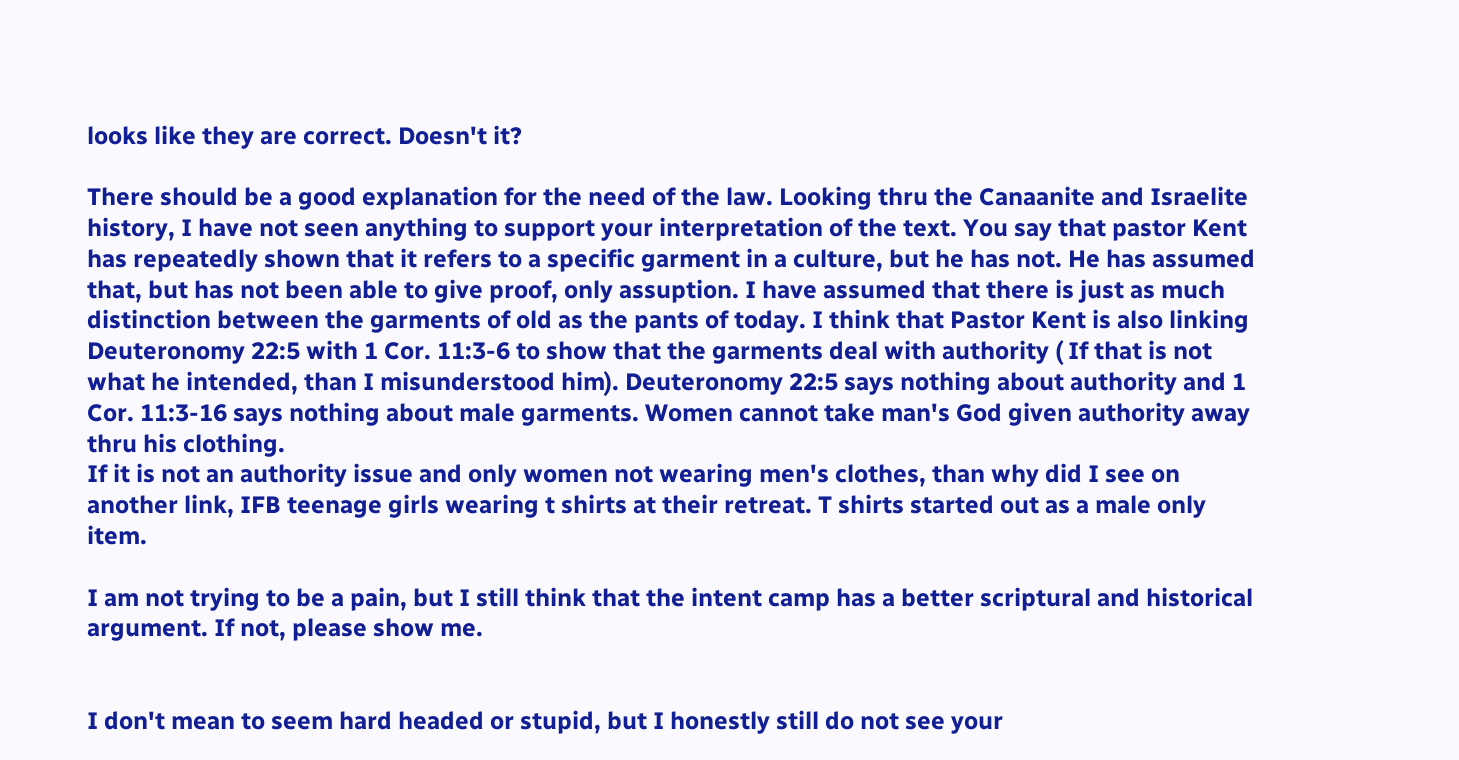looks like they are correct. Doesn't it?

There should be a good explanation for the need of the law. Looking thru the Canaanite and Israelite history, I have not seen anything to support your interpretation of the text. You say that pastor Kent has repeatedly shown that it refers to a specific garment in a culture, but he has not. He has assumed that, but has not been able to give proof, only assuption. I have assumed that there is just as much distinction between the garments of old as the pants of today. I think that Pastor Kent is also linking Deuteronomy 22:5 with 1 Cor. 11:3-6 to show that the garments deal with authority ( If that is not what he intended, than I misunderstood him). Deuteronomy 22:5 says nothing about authority and 1 Cor. 11:3-16 says nothing about male garments. Women cannot take man's God given authority away thru his clothing.
If it is not an authority issue and only women not wearing men's clothes, than why did I see on another link, IFB teenage girls wearing t shirts at their retreat. T shirts started out as a male only item.

I am not trying to be a pain, but I still think that the intent camp has a better scriptural and historical argument. If not, please show me.


I don't mean to seem hard headed or stupid, but I honestly still do not see your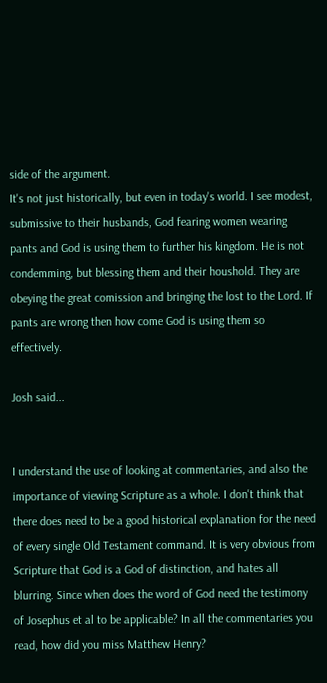side of the argument.
It's not just historically, but even in today's world. I see modest, submissive to their husbands, God fearing women wearing pants and God is using them to further his kingdom. He is not condemming, but blessing them and their houshold. They are obeying the great comission and bringing the lost to the Lord. If pants are wrong then how come God is using them so effectively.

Josh said...


I understand the use of looking at commentaries, and also the importance of viewing Scripture as a whole. I don't think that there does need to be a good historical explanation for the need of every single Old Testament command. It is very obvious from Scripture that God is a God of distinction, and hates all blurring. Since when does the word of God need the testimony of Josephus et al to be applicable? In all the commentaries you read, how did you miss Matthew Henry?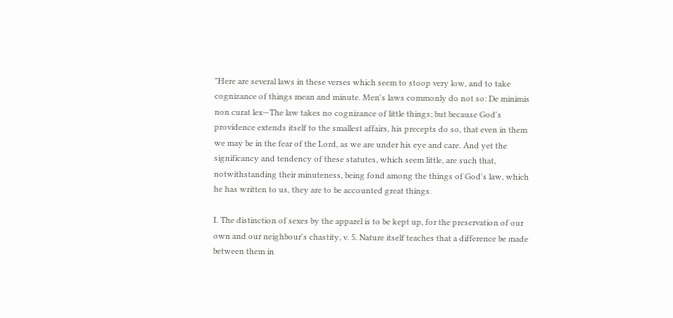"Here are several laws in these verses which seem to stoop very low, and to take cognizance of things mean and minute. Men's laws commonly do not so: De minimis non curat lex—The law takes no cognizance of little things; but because God's providence extends itself to the smallest affairs, his precepts do so, that even in them we may be in the fear of the Lord, as we are under his eye and care. And yet the significancy and tendency of these statutes, which seem little, are such that, notwithstanding their minuteness, being fond among the things of God's law, which he has written to us, they are to be accounted great things.

I. The distinction of sexes by the apparel is to be kept up, for the preservation of our own and our neighbour's chastity, v. 5. Nature itself teaches that a difference be made between them in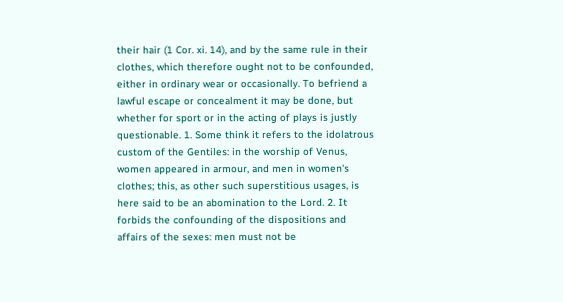their hair (1 Cor. xi. 14), and by the same rule in their clothes, which therefore ought not to be confounded, either in ordinary wear or occasionally. To befriend a lawful escape or concealment it may be done, but whether for sport or in the acting of plays is justly questionable. 1. Some think it refers to the idolatrous custom of the Gentiles: in the worship of Venus, women appeared in armour, and men in women's clothes; this, as other such superstitious usages, is here said to be an abomination to the Lord. 2. It forbids the confounding of the dispositions and affairs of the sexes: men must not be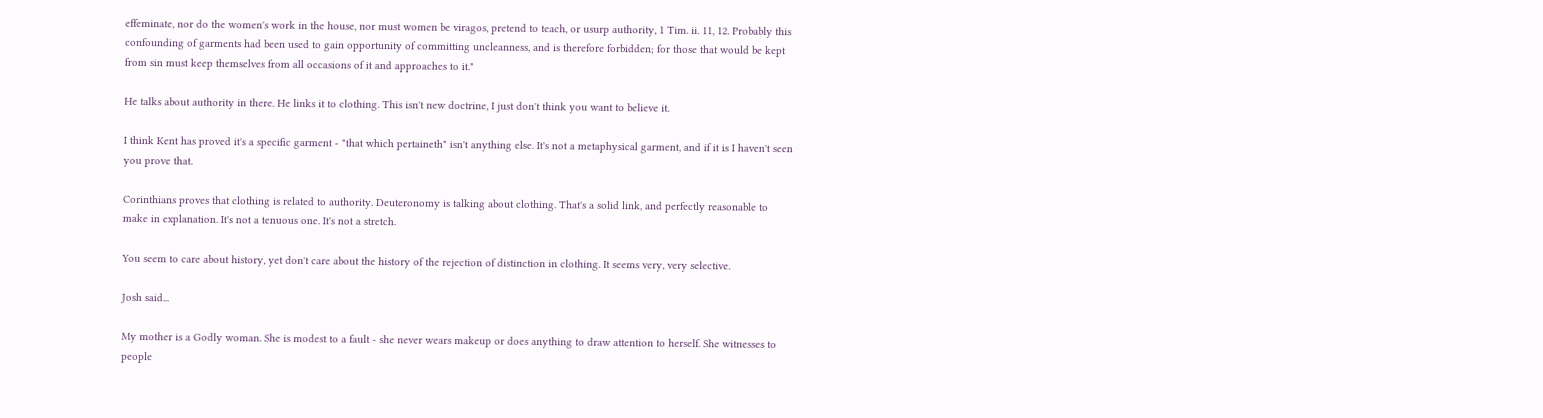effeminate, nor do the women's work in the house, nor must women be viragos, pretend to teach, or usurp authority, 1 Tim. ii. 11, 12. Probably this confounding of garments had been used to gain opportunity of committing uncleanness, and is therefore forbidden; for those that would be kept from sin must keep themselves from all occasions of it and approaches to it."

He talks about authority in there. He links it to clothing. This isn't new doctrine, I just don't think you want to believe it.

I think Kent has proved it's a specific garment - "that which pertaineth" isn't anything else. It's not a metaphysical garment, and if it is I haven't seen you prove that.

Corinthians proves that clothing is related to authority. Deuteronomy is talking about clothing. That's a solid link, and perfectly reasonable to make in explanation. It's not a tenuous one. It's not a stretch.

You seem to care about history, yet don't care about the history of the rejection of distinction in clothing. It seems very, very selective.

Josh said...

My mother is a Godly woman. She is modest to a fault - she never wears makeup or does anything to draw attention to herself. She witnesses to people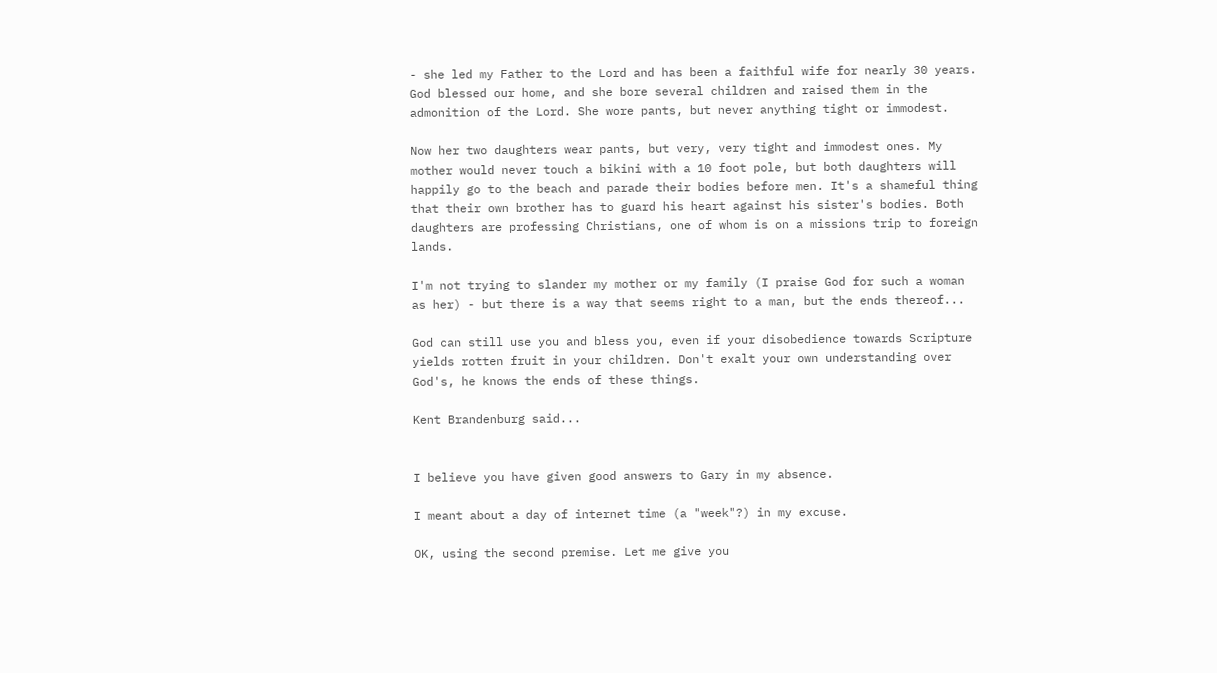- she led my Father to the Lord and has been a faithful wife for nearly 30 years. God blessed our home, and she bore several children and raised them in the admonition of the Lord. She wore pants, but never anything tight or immodest.

Now her two daughters wear pants, but very, very tight and immodest ones. My mother would never touch a bikini with a 10 foot pole, but both daughters will happily go to the beach and parade their bodies before men. It's a shameful thing that their own brother has to guard his heart against his sister's bodies. Both daughters are professing Christians, one of whom is on a missions trip to foreign lands.

I'm not trying to slander my mother or my family (I praise God for such a woman as her) - but there is a way that seems right to a man, but the ends thereof...

God can still use you and bless you, even if your disobedience towards Scripture yields rotten fruit in your children. Don't exalt your own understanding over God's, he knows the ends of these things.

Kent Brandenburg said...


I believe you have given good answers to Gary in my absence.

I meant about a day of internet time (a "week"?) in my excuse.

OK, using the second premise. Let me give you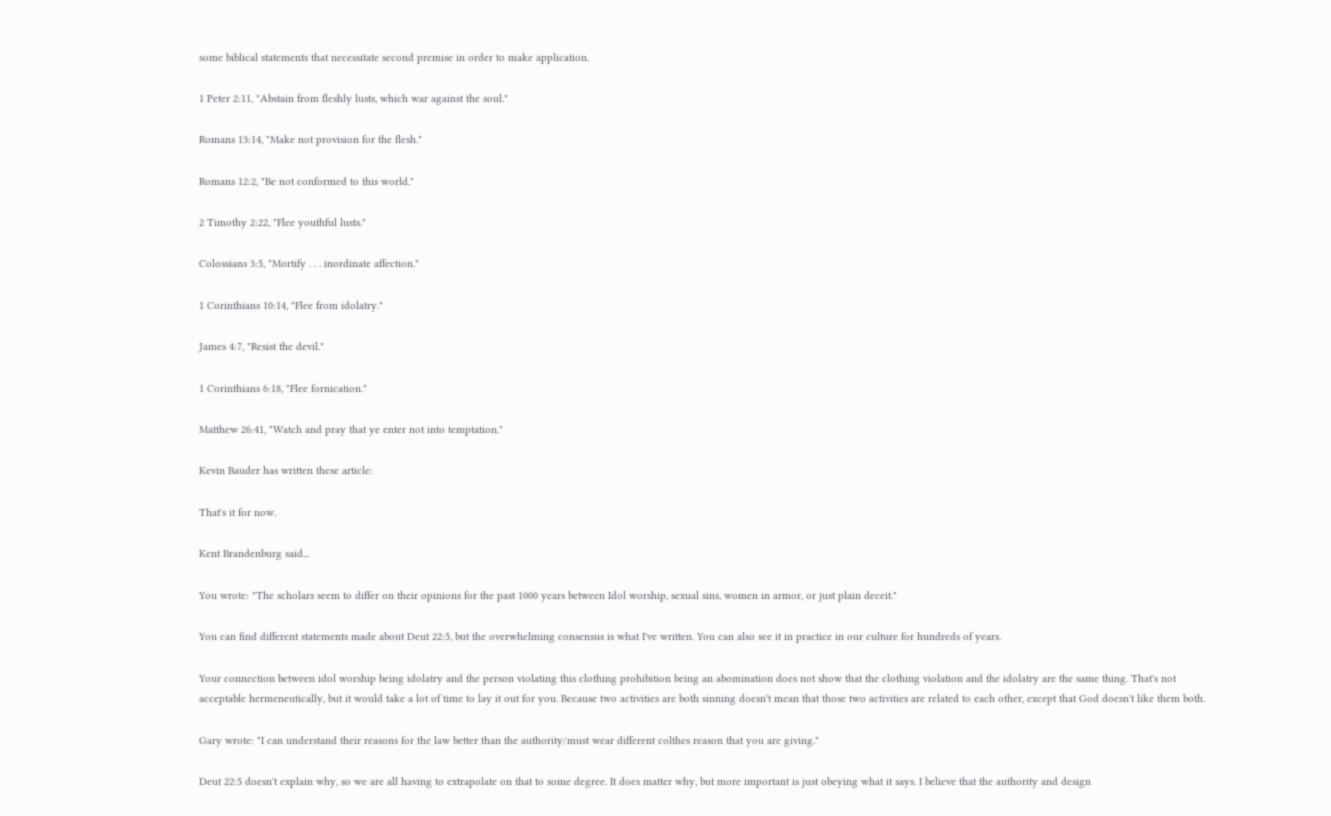some biblical statements that necessitate second premise in order to make application.

1 Peter 2:11, "Abstain from fleshly lusts, which war against the soul."

Romans 13:14, "Make not provision for the flesh."

Romans 12:2, "Be not conformed to this world."

2 Timothy 2:22, "Flee youthful lusts."

Colossians 3:5, "Mortify . . . inordinate affection."

1 Corinthians 10:14, "Flee from idolatry."

James 4:7, "Resist the devil."

1 Corinthians 6:18, "Flee fornication."

Matthew 26:41, "Watch and pray that ye enter not into temptation."

Kevin Bauder has written these article:

That's it for now.

Kent Brandenburg said...

You wrote: "The scholars seem to differ on their opinions for the past 1000 years between Idol worship, sexual sins, women in armor, or just plain deceit."

You can find different statements made about Deut 22:5, but the overwhelming consensus is what I've written. You can also see it in practice in our culture for hundreds of years.

Your connection between idol worship being idolatry and the person violating this clothing prohibition being an abomination does not show that the clothing violation and the idolatry are the same thing. That's not acceptable hermeneutically, but it would take a lot of time to lay it out for you. Because two activities are both sinning doesn't mean that those two activities are related to each other, except that God doesn't like them both.

Gary wrote: "I can understand their reasons for the law better than the authority/must wear different colthes reason that you are giving."

Deut 22:5 doesn't explain why, so we are all having to extrapolate on that to some degree. It does matter why, but more important is just obeying what it says. I believe that the authority and design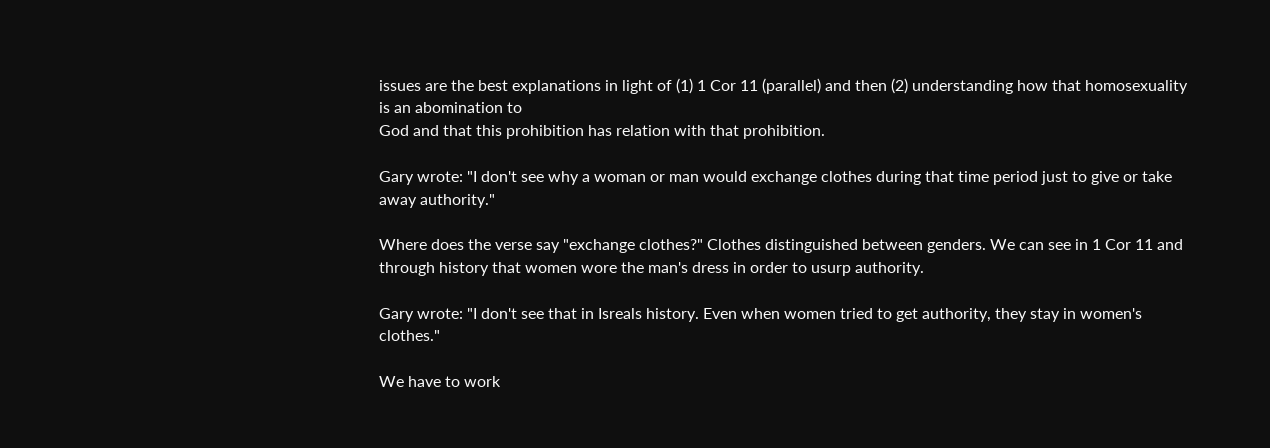issues are the best explanations in light of (1) 1 Cor 11 (parallel) and then (2) understanding how that homosexuality is an abomination to
God and that this prohibition has relation with that prohibition.

Gary wrote: "I don't see why a woman or man would exchange clothes during that time period just to give or take away authority."

Where does the verse say "exchange clothes?" Clothes distinguished between genders. We can see in 1 Cor 11 and through history that women wore the man's dress in order to usurp authority.

Gary wrote: "I don't see that in Isreals history. Even when women tried to get authority, they stay in women's clothes."

We have to work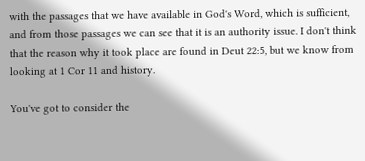with the passages that we have available in God's Word, which is sufficient, and from those passages we can see that it is an authority issue. I don't think that the reason why it took place are found in Deut 22:5, but we know from looking at 1 Cor 11 and history.

You've got to consider the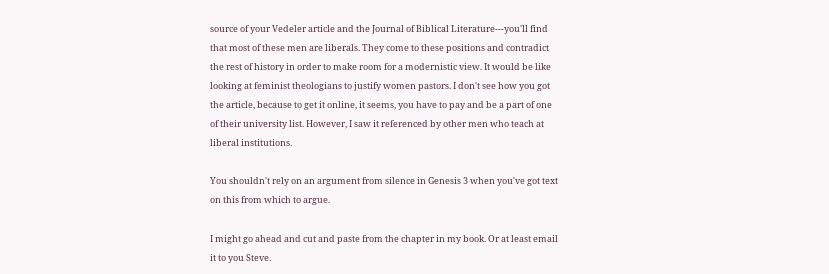source of your Vedeler article and the Journal of Biblical Literature---you'll find that most of these men are liberals. They come to these positions and contradict the rest of history in order to make room for a modernistic view. It would be like looking at feminist theologians to justify women pastors. I don't see how you got the article, because to get it online, it seems, you have to pay and be a part of one of their university list. However, I saw it referenced by other men who teach at liberal institutions.

You shouldn't rely on an argument from silence in Genesis 3 when you've got text on this from which to argue.

I might go ahead and cut and paste from the chapter in my book. Or at least email it to you Steve.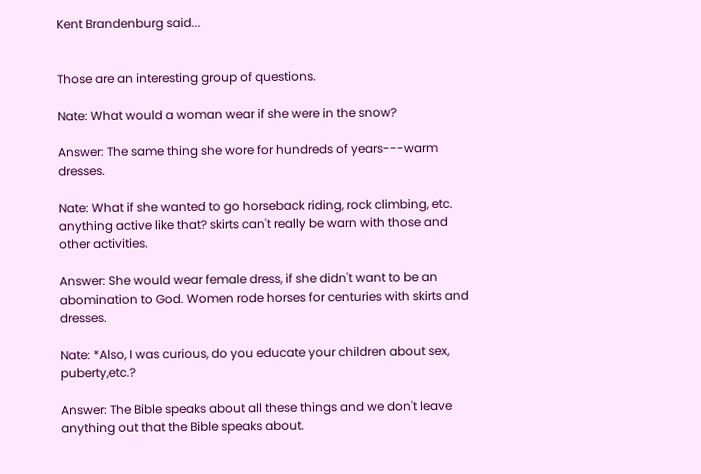Kent Brandenburg said...


Those are an interesting group of questions.

Nate: What would a woman wear if she were in the snow?

Answer: The same thing she wore for hundreds of years---warm dresses.

Nate: What if she wanted to go horseback riding, rock climbing, etc. anything active like that? skirts can't really be warn with those and other activities.

Answer: She would wear female dress, if she didn't want to be an abomination to God. Women rode horses for centuries with skirts and dresses.

Nate: *Also, I was curious, do you educate your children about sex, puberty,etc.?

Answer: The Bible speaks about all these things and we don't leave anything out that the Bible speaks about.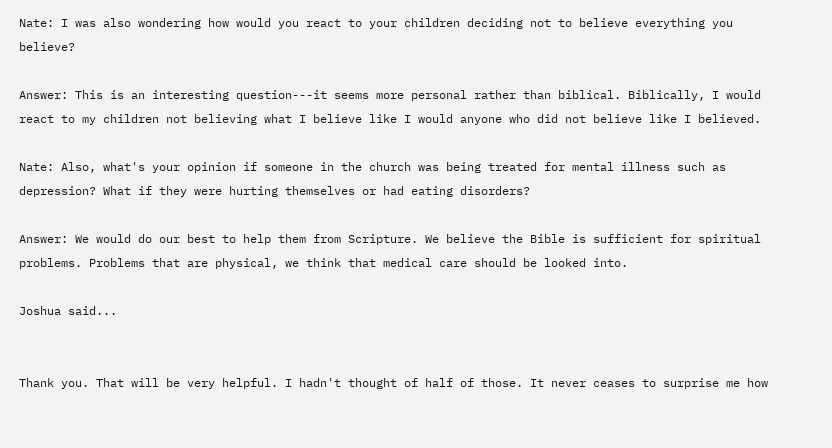Nate: I was also wondering how would you react to your children deciding not to believe everything you believe?

Answer: This is an interesting question---it seems more personal rather than biblical. Biblically, I would react to my children not believing what I believe like I would anyone who did not believe like I believed.

Nate: Also, what's your opinion if someone in the church was being treated for mental illness such as depression? What if they were hurting themselves or had eating disorders?

Answer: We would do our best to help them from Scripture. We believe the Bible is sufficient for spiritual problems. Problems that are physical, we think that medical care should be looked into.

Joshua said...


Thank you. That will be very helpful. I hadn't thought of half of those. It never ceases to surprise me how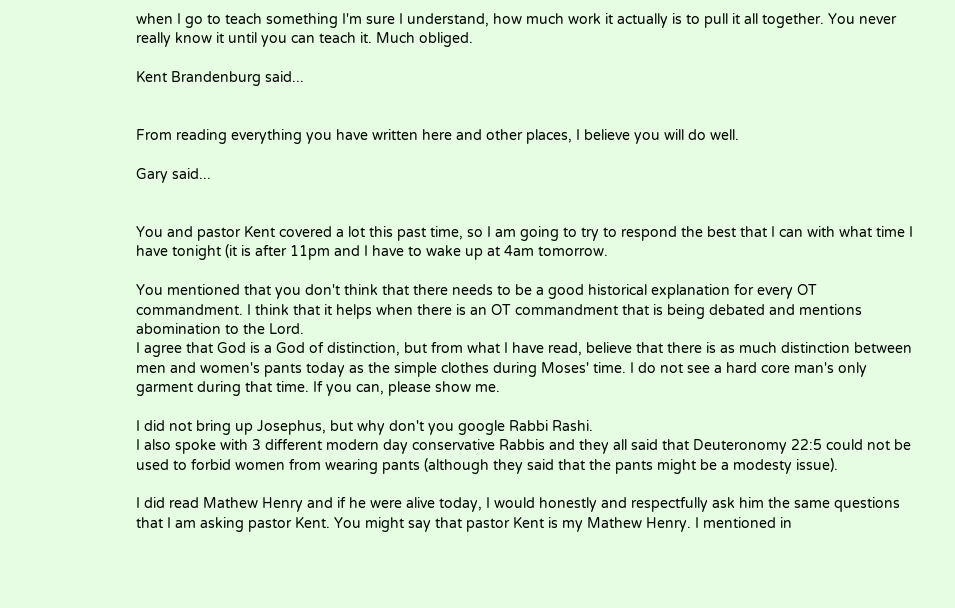when I go to teach something I'm sure I understand, how much work it actually is to pull it all together. You never really know it until you can teach it. Much obliged.

Kent Brandenburg said...


From reading everything you have written here and other places, I believe you will do well.

Gary said...


You and pastor Kent covered a lot this past time, so I am going to try to respond the best that I can with what time I have tonight (it is after 11pm and I have to wake up at 4am tomorrow.

You mentioned that you don't think that there needs to be a good historical explanation for every OT commandment. I think that it helps when there is an OT commandment that is being debated and mentions abomination to the Lord.
I agree that God is a God of distinction, but from what I have read, believe that there is as much distinction between men and women's pants today as the simple clothes during Moses' time. I do not see a hard core man's only garment during that time. If you can, please show me.

I did not bring up Josephus, but why don't you google Rabbi Rashi.
I also spoke with 3 different modern day conservative Rabbis and they all said that Deuteronomy 22:5 could not be used to forbid women from wearing pants (although they said that the pants might be a modesty issue).

I did read Mathew Henry and if he were alive today, I would honestly and respectfully ask him the same questions that I am asking pastor Kent. You might say that pastor Kent is my Mathew Henry. I mentioned in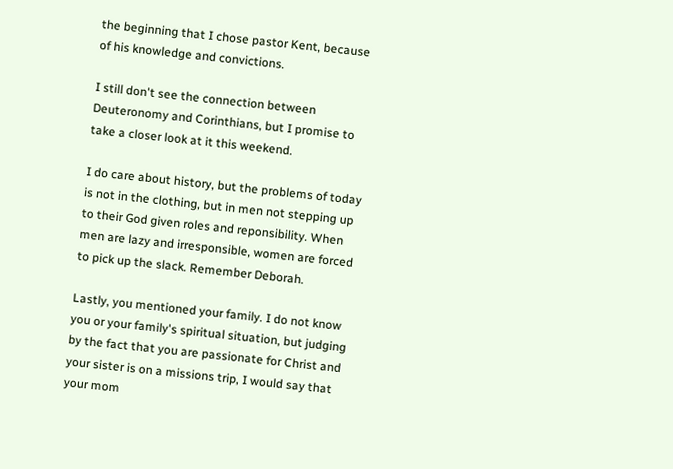the beginning that I chose pastor Kent, because of his knowledge and convictions.

I still don't see the connection between Deuteronomy and Corinthians, but I promise to take a closer look at it this weekend.

I do care about history, but the problems of today is not in the clothing, but in men not stepping up to their God given roles and reponsibility. When men are lazy and irresponsible, women are forced to pick up the slack. Remember Deborah.

Lastly, you mentioned your family. I do not know you or your family's spiritual situation, but judging by the fact that you are passionate for Christ and your sister is on a missions trip, I would say that your mom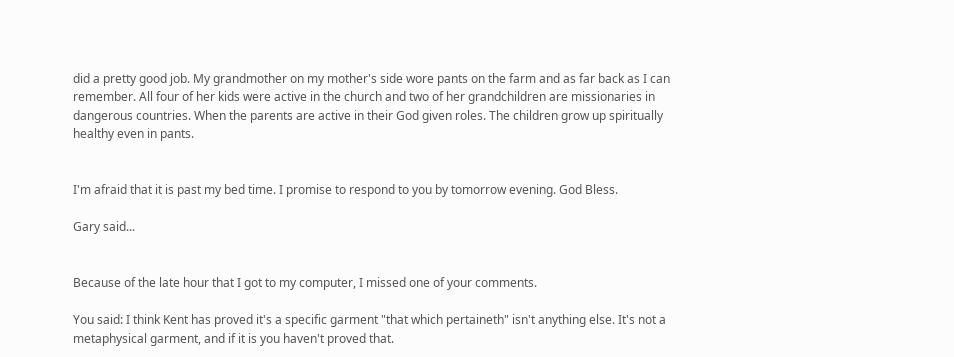did a pretty good job. My grandmother on my mother's side wore pants on the farm and as far back as I can remember. All four of her kids were active in the church and two of her grandchildren are missionaries in dangerous countries. When the parents are active in their God given roles. The children grow up spiritually healthy even in pants.


I'm afraid that it is past my bed time. I promise to respond to you by tomorrow evening. God Bless.

Gary said...


Because of the late hour that I got to my computer, I missed one of your comments.

You said: I think Kent has proved it's a specific garment "that which pertaineth" isn't anything else. It's not a metaphysical garment, and if it is you haven't proved that.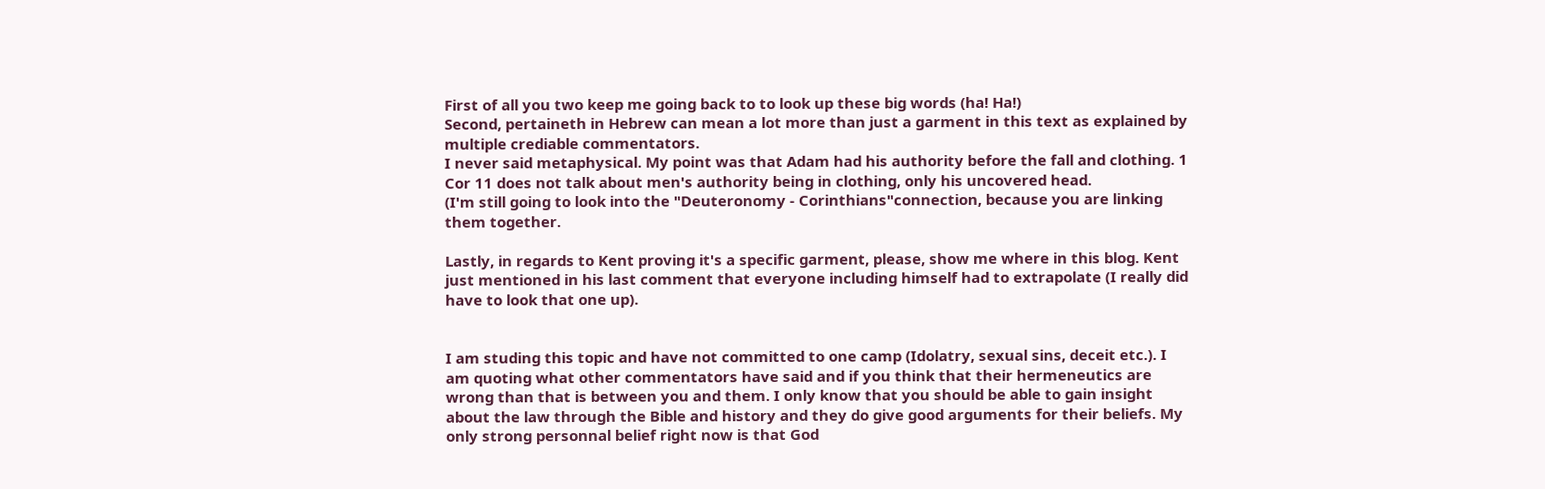First of all you two keep me going back to to look up these big words (ha! Ha!)
Second, pertaineth in Hebrew can mean a lot more than just a garment in this text as explained by multiple crediable commentators.
I never said metaphysical. My point was that Adam had his authority before the fall and clothing. 1 Cor 11 does not talk about men's authority being in clothing, only his uncovered head.
(I'm still going to look into the "Deuteronomy - Corinthians"connection, because you are linking them together.

Lastly, in regards to Kent proving it's a specific garment, please, show me where in this blog. Kent just mentioned in his last comment that everyone including himself had to extrapolate (I really did have to look that one up).


I am studing this topic and have not committed to one camp (Idolatry, sexual sins, deceit etc.). I am quoting what other commentators have said and if you think that their hermeneutics are wrong than that is between you and them. I only know that you should be able to gain insight about the law through the Bible and history and they do give good arguments for their beliefs. My only strong personnal belief right now is that God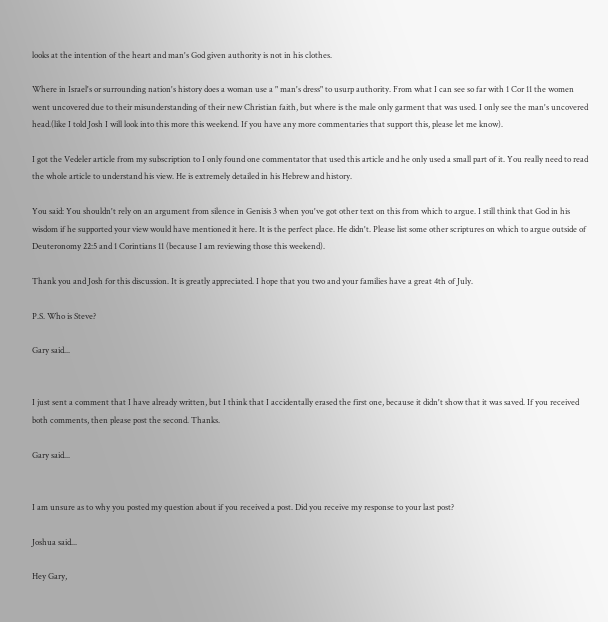looks at the intention of the heart and man's God given authority is not in his clothes.

Where in Israel's or surrounding nation's history does a woman use a " man's dress" to usurp authority. From what I can see so far with 1 Cor 11 the women went uncovered due to their misunderstanding of their new Christian faith, but where is the male only garment that was used. I only see the man's uncovered head.(like I told Josh I will look into this more this weekend. If you have any more commentaries that support this, please let me know).

I got the Vedeler article from my subscription to I only found one commentator that used this article and he only used a small part of it. You really need to read the whole article to understand his view. He is extremely detailed in his Hebrew and history.

You said: You shouldn't rely on an argument from silence in Genisis 3 when you've got other text on this from which to argue. I still think that God in his wisdom if he supported your view would have mentioned it here. It is the perfect place. He didn't. Please list some other scriptures on which to argue outside of Deuteronomy 22:5 and 1 Corintians 11 (because I am reviewing those this weekend).

Thank you and Josh for this discussion. It is greatly appreciated. I hope that you two and your families have a great 4th of July.

P.S. Who is Steve?

Gary said...


I just sent a comment that I have already written, but I think that I accidentally erased the first one, because it didn't show that it was saved. If you received both comments, then please post the second. Thanks.

Gary said...


I am unsure as to why you posted my question about if you received a post. Did you receive my response to your last post?

Joshua said...

Hey Gary,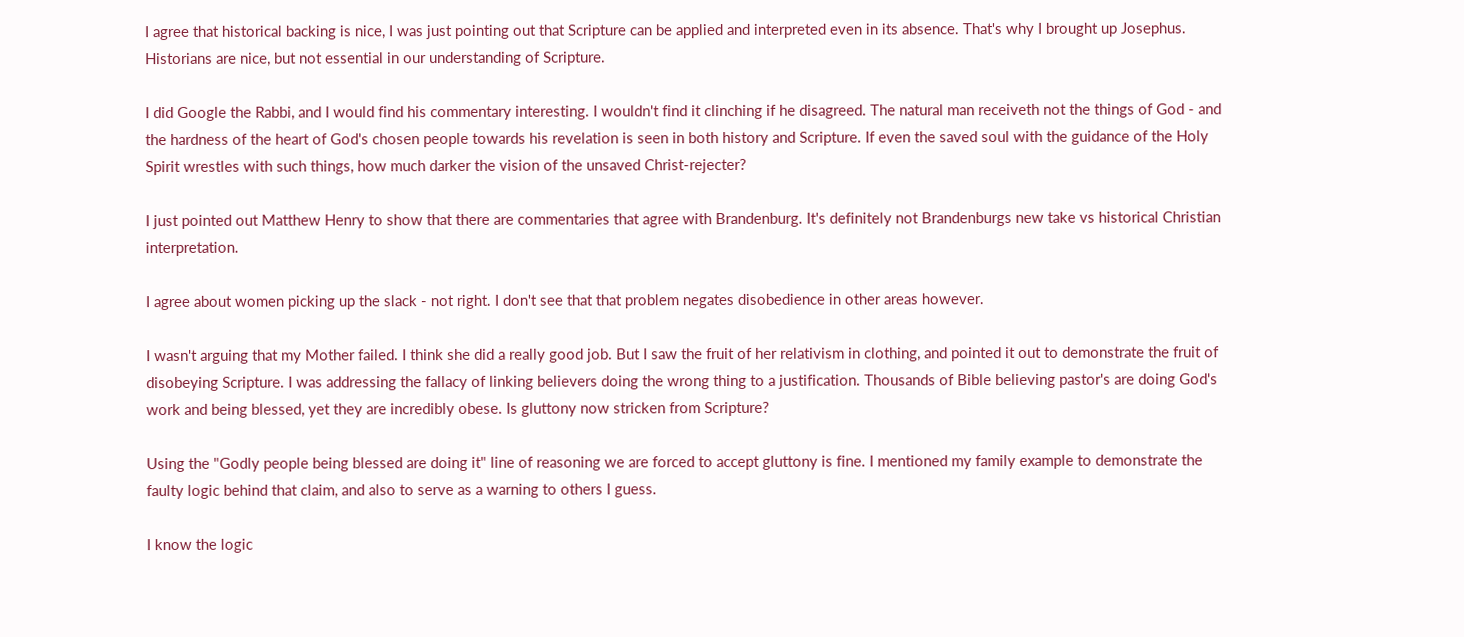I agree that historical backing is nice, I was just pointing out that Scripture can be applied and interpreted even in its absence. That's why I brought up Josephus. Historians are nice, but not essential in our understanding of Scripture.

I did Google the Rabbi, and I would find his commentary interesting. I wouldn't find it clinching if he disagreed. The natural man receiveth not the things of God - and the hardness of the heart of God's chosen people towards his revelation is seen in both history and Scripture. If even the saved soul with the guidance of the Holy Spirit wrestles with such things, how much darker the vision of the unsaved Christ-rejecter?

I just pointed out Matthew Henry to show that there are commentaries that agree with Brandenburg. It's definitely not Brandenburgs new take vs historical Christian interpretation.

I agree about women picking up the slack - not right. I don't see that that problem negates disobedience in other areas however.

I wasn't arguing that my Mother failed. I think she did a really good job. But I saw the fruit of her relativism in clothing, and pointed it out to demonstrate the fruit of disobeying Scripture. I was addressing the fallacy of linking believers doing the wrong thing to a justification. Thousands of Bible believing pastor's are doing God's work and being blessed, yet they are incredibly obese. Is gluttony now stricken from Scripture?

Using the "Godly people being blessed are doing it" line of reasoning we are forced to accept gluttony is fine. I mentioned my family example to demonstrate the faulty logic behind that claim, and also to serve as a warning to others I guess.

I know the logic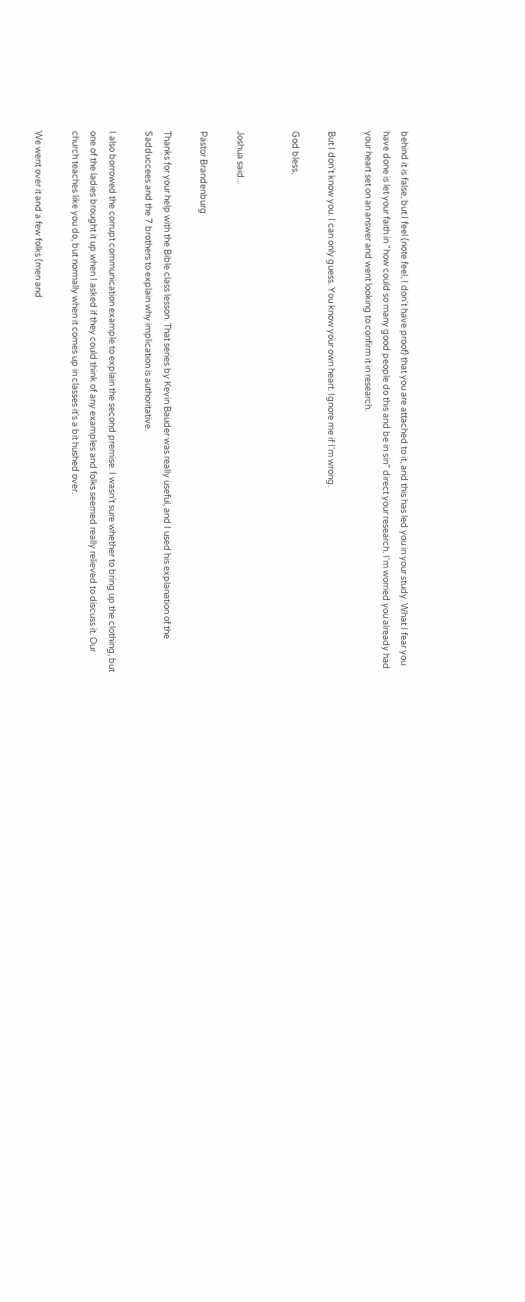behind it is false, but I feel (note feel, I don't have proof) that you are attached to it, and this has led you in your study. What I fear you have done is let your faith in "how could so many good people do this and be in sin" direct your research. I'm worried you already had your heart set on an answer and went looking to confirm it in research.

But I don't know you. I can only guess. You know your own heart. Ignore me if I'm wrong.

God bless,


Joshua said...

Pastor Brandenburg

Thanks for your help with the Bible class lesson. That series by Kevin Bauder was really useful, and I used his explanation of the Sadduccees and the 7 brothers to explain why implication is authoritative.

I also borrowed the corrupt communication example to explain the second premise. I wasn't sure whether to bring up the clothing, but one of the ladies brought it up when I asked if they could think of any examples and folks seemed really relieved to discuss it. Our church teaches like you do, but normally when it comes up in classes it's a bit hushed over.

We went over it and a few folks (men and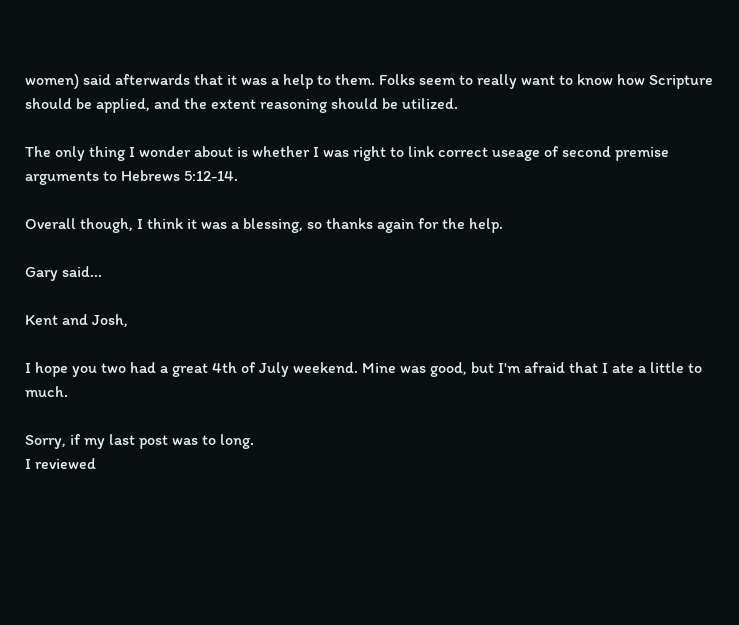women) said afterwards that it was a help to them. Folks seem to really want to know how Scripture should be applied, and the extent reasoning should be utilized.

The only thing I wonder about is whether I was right to link correct useage of second premise arguments to Hebrews 5:12-14.

Overall though, I think it was a blessing, so thanks again for the help.

Gary said...

Kent and Josh,

I hope you two had a great 4th of July weekend. Mine was good, but I'm afraid that I ate a little to much.

Sorry, if my last post was to long.
I reviewed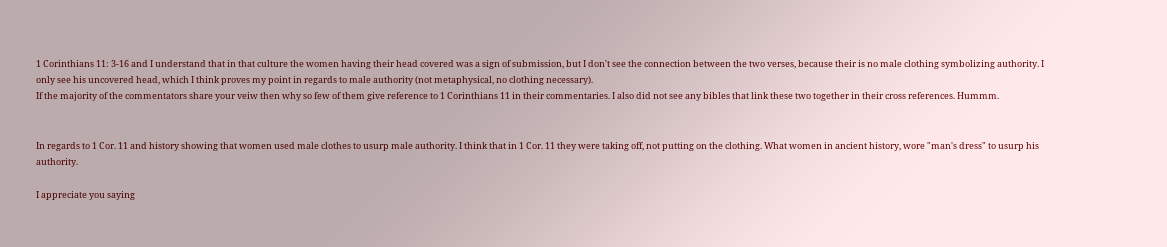1 Corinthians 11: 3-16 and I understand that in that culture the women having their head covered was a sign of submission, but I don't see the connection between the two verses, because their is no male clothing symbolizing authority. I only see his uncovered head, which I think proves my point in regards to male authority (not metaphysical, no clothing necessary).
If the majority of the commentators share your veiw then why so few of them give reference to 1 Corinthians 11 in their commentaries. I also did not see any bibles that link these two together in their cross references. Hummm.


In regards to 1 Cor. 11 and history showing that women used male clothes to usurp male authority. I think that in 1 Cor. 11 they were taking off, not putting on the clothing. What women in ancient history, wore "man's dress" to usurp his authority.

I appreciate you saying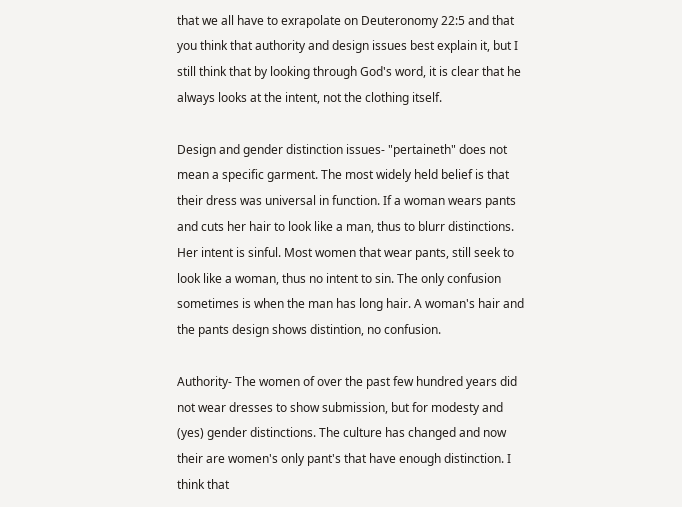that we all have to exrapolate on Deuteronomy 22:5 and that you think that authority and design issues best explain it, but I still think that by looking through God's word, it is clear that he always looks at the intent, not the clothing itself.

Design and gender distinction issues- "pertaineth" does not mean a specific garment. The most widely held belief is that their dress was universal in function. If a woman wears pants and cuts her hair to look like a man, thus to blurr distinctions. Her intent is sinful. Most women that wear pants, still seek to look like a woman, thus no intent to sin. The only confusion sometimes is when the man has long hair. A woman's hair and the pants design shows distintion, no confusion.

Authority- The women of over the past few hundred years did not wear dresses to show submission, but for modesty and (yes) gender distinctions. The culture has changed and now their are women's only pant's that have enough distinction. I think that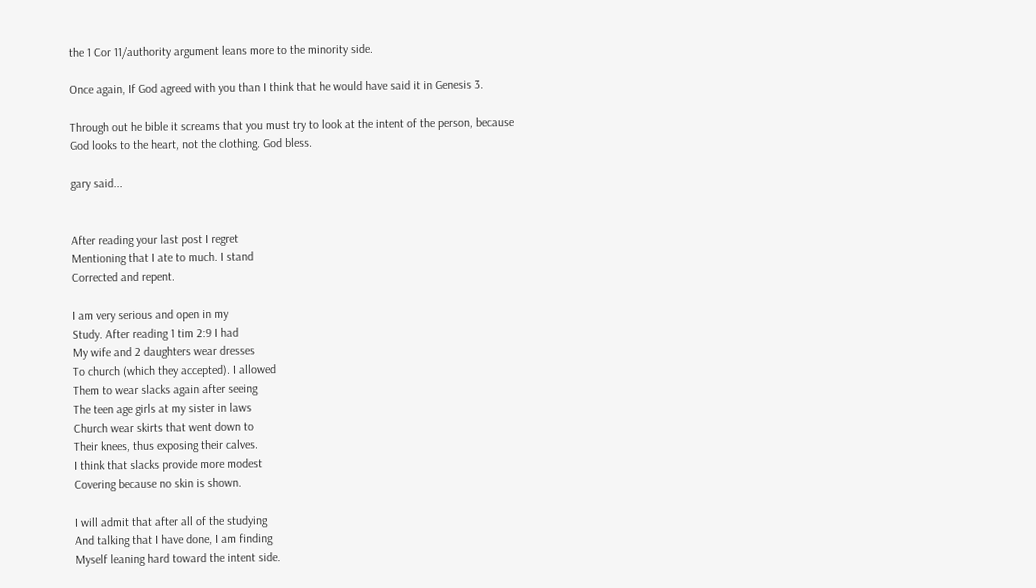the 1 Cor 11/authority argument leans more to the minority side.

Once again, If God agreed with you than I think that he would have said it in Genesis 3.

Through out he bible it screams that you must try to look at the intent of the person, because God looks to the heart, not the clothing. God bless.

gary said...


After reading your last post I regret
Mentioning that I ate to much. I stand
Corrected and repent.

I am very serious and open in my
Study. After reading 1 tim 2:9 I had
My wife and 2 daughters wear dresses
To church (which they accepted). I allowed
Them to wear slacks again after seeing
The teen age girls at my sister in laws
Church wear skirts that went down to
Their knees, thus exposing their calves.
I think that slacks provide more modest
Covering because no skin is shown.

I will admit that after all of the studying
And talking that I have done, I am finding
Myself leaning hard toward the intent side.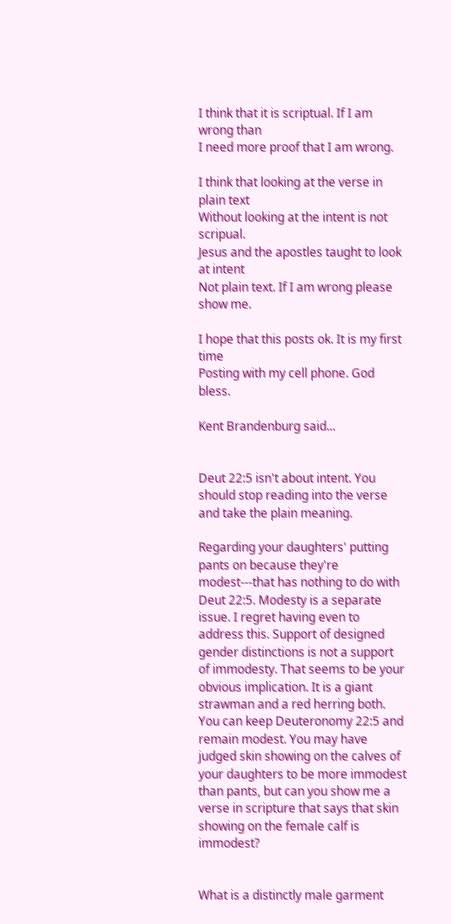I think that it is scriptual. If I am wrong than
I need more proof that I am wrong.

I think that looking at the verse in plain text
Without looking at the intent is not scripual.
Jesus and the apostles taught to look at intent
Not plain text. If I am wrong please show me.

I hope that this posts ok. It is my first time
Posting with my cell phone. God bless.

Kent Brandenburg said...


Deut 22:5 isn't about intent. You should stop reading into the verse and take the plain meaning.

Regarding your daughters' putting pants on because they're modest---that has nothing to do with Deut 22:5. Modesty is a separate issue. I regret having even to address this. Support of designed gender distinctions is not a support of immodesty. That seems to be your obvious implication. It is a giant strawman and a red herring both. You can keep Deuteronomy 22:5 and remain modest. You may have judged skin showing on the calves of your daughters to be more immodest than pants, but can you show me a verse in scripture that says that skin showing on the female calf is immodest?


What is a distinctly male garment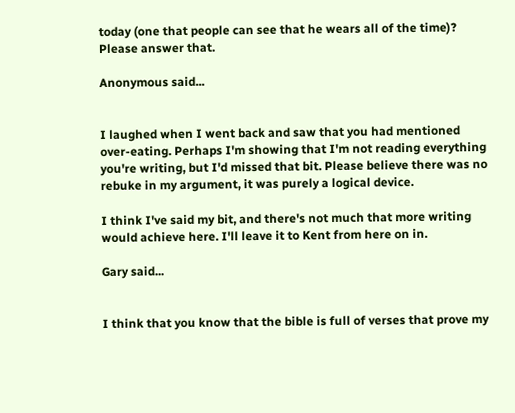today (one that people can see that he wears all of the time)? Please answer that.

Anonymous said...


I laughed when I went back and saw that you had mentioned over-eating. Perhaps I'm showing that I'm not reading everything you're writing, but I'd missed that bit. Please believe there was no rebuke in my argument, it was purely a logical device.

I think I've said my bit, and there's not much that more writing would achieve here. I'll leave it to Kent from here on in.

Gary said...


I think that you know that the bible is full of verses that prove my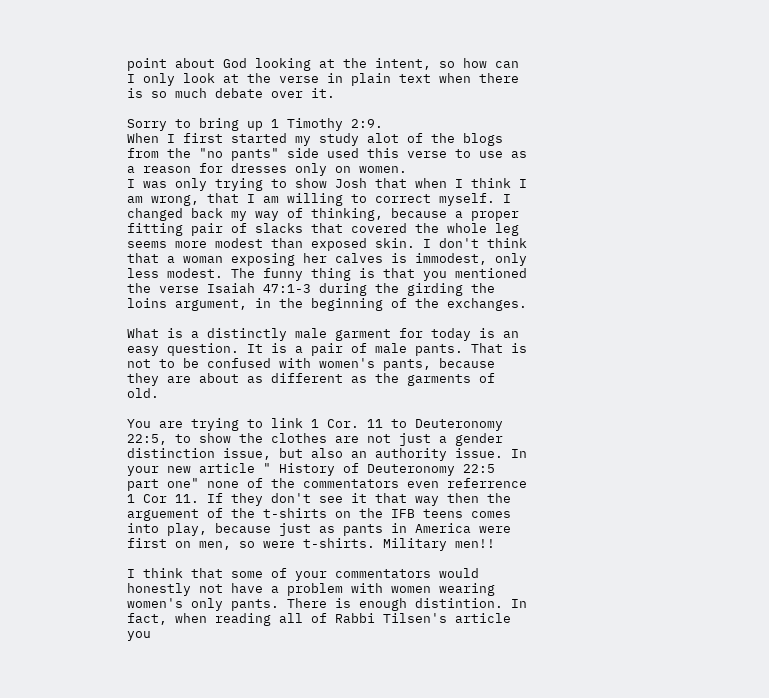point about God looking at the intent, so how can I only look at the verse in plain text when there is so much debate over it.

Sorry to bring up 1 Timothy 2:9.
When I first started my study alot of the blogs from the "no pants" side used this verse to use as a reason for dresses only on women.
I was only trying to show Josh that when I think I am wrong, that I am willing to correct myself. I changed back my way of thinking, because a proper fitting pair of slacks that covered the whole leg seems more modest than exposed skin. I don't think that a woman exposing her calves is immodest, only less modest. The funny thing is that you mentioned the verse Isaiah 47:1-3 during the girding the loins argument, in the beginning of the exchanges.

What is a distinctly male garment for today is an easy question. It is a pair of male pants. That is not to be confused with women's pants, because they are about as different as the garments of old.

You are trying to link 1 Cor. 11 to Deuteronomy 22:5, to show the clothes are not just a gender distinction issue, but also an authority issue. In your new article " History of Deuteronomy 22:5 part one" none of the commentators even referrence 1 Cor 11. If they don't see it that way then the arguement of the t-shirts on the IFB teens comes into play, because just as pants in America were first on men, so were t-shirts. Military men!!

I think that some of your commentators would honestly not have a problem with women wearing women's only pants. There is enough distintion. In fact, when reading all of Rabbi Tilsen's article you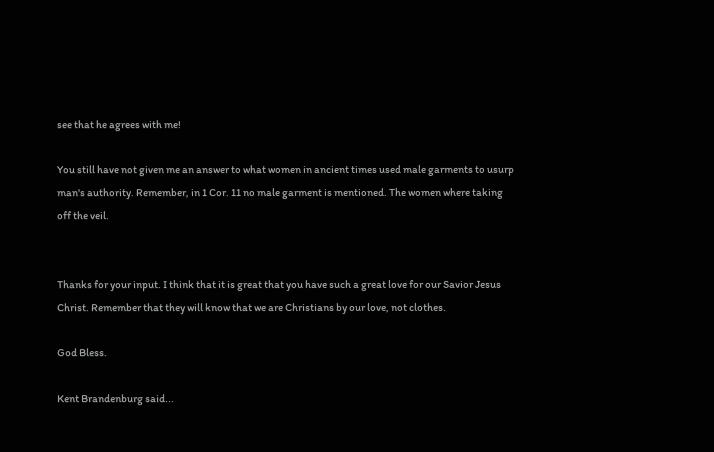see that he agrees with me!

You still have not given me an answer to what women in ancient times used male garments to usurp man's authority. Remember, in 1 Cor. 11 no male garment is mentioned. The women where taking off the veil.


Thanks for your input. I think that it is great that you have such a great love for our Savior Jesus Christ. Remember that they will know that we are Christians by our love, not clothes.

God Bless.

Kent Brandenburg said...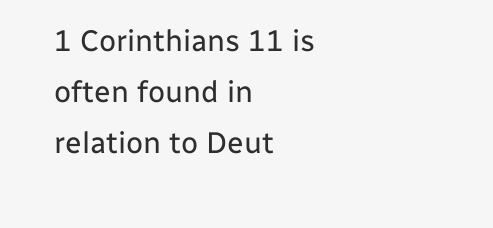1 Corinthians 11 is often found in relation to Deut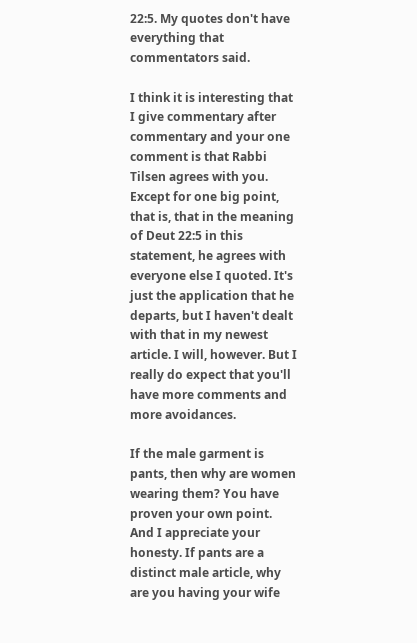22:5. My quotes don't have everything that commentators said.

I think it is interesting that I give commentary after commentary and your one comment is that Rabbi Tilsen agrees with you. Except for one big point, that is, that in the meaning of Deut 22:5 in this statement, he agrees with everyone else I quoted. It's just the application that he departs, but I haven't dealt with that in my newest article. I will, however. But I really do expect that you'll have more comments and more avoidances.

If the male garment is pants, then why are women wearing them? You have proven your own point. And I appreciate your honesty. If pants are a distinct male article, why are you having your wife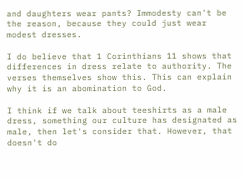and daughters wear pants? Immodesty can't be the reason, because they could just wear modest dresses.

I do believe that 1 Corinthians 11 shows that differences in dress relate to authority. The verses themselves show this. This can explain why it is an abomination to God.

I think if we talk about teeshirts as a male dress, something our culture has designated as male, then let's consider that. However, that doesn't do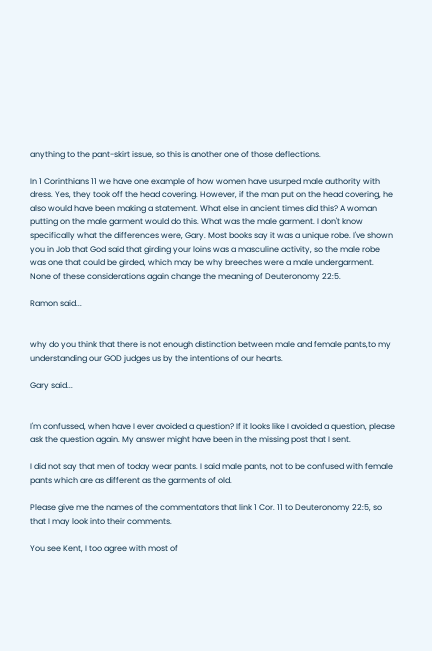anything to the pant-skirt issue, so this is another one of those deflections.

In 1 Corinthians 11 we have one example of how women have usurped male authority with dress. Yes, they took off the head covering. However, if the man put on the head covering, he also would have been making a statement. What else in ancient times did this? A woman putting on the male garment would do this. What was the male garment. I don't know specifically what the differences were, Gary. Most books say it was a unique robe. I've shown you in Job that God said that girding your loins was a masculine activity, so the male robe was one that could be girded, which may be why breeches were a male undergarment. None of these considerations again change the meaning of Deuteronomy 22:5.

Ramon said...


why do you think that there is not enough distinction between male and female pants,to my understanding our GOD judges us by the intentions of our hearts.

Gary said...


I'm confussed, when have I ever avoided a question? If it looks like I avoided a question, please ask the question again. My answer might have been in the missing post that I sent.

I did not say that men of today wear pants. I said male pants, not to be confused with female pants which are as different as the garments of old.

Please give me the names of the commentators that link 1 Cor. 11 to Deuteronomy 22:5, so that I may look into their comments.

You see Kent, I too agree with most of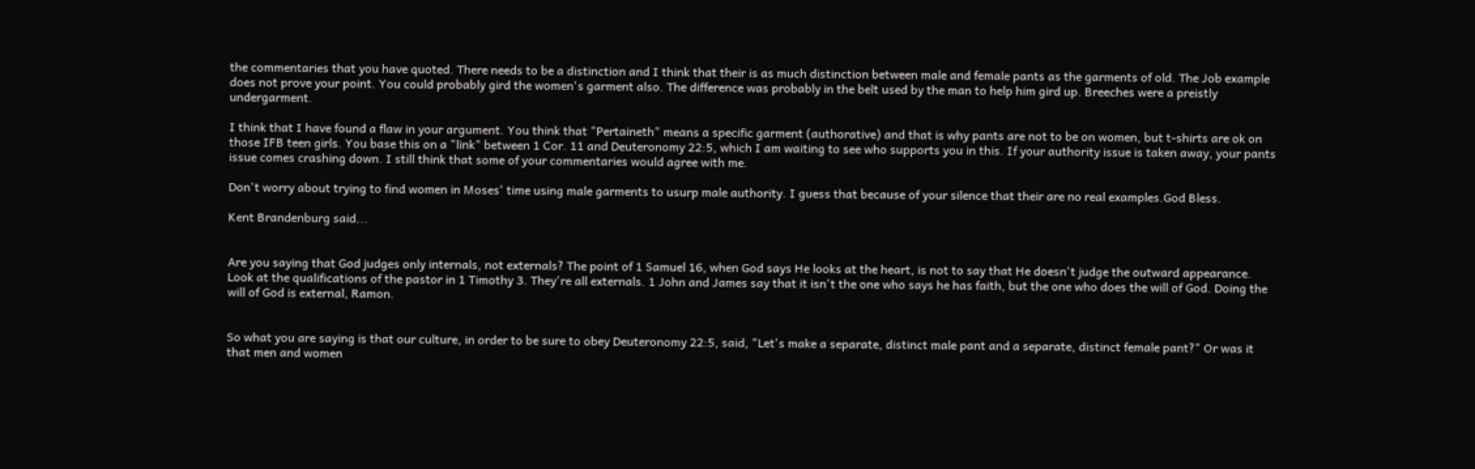the commentaries that you have quoted. There needs to be a distinction and I think that their is as much distinction between male and female pants as the garments of old. The Job example does not prove your point. You could probably gird the women's garment also. The difference was probably in the belt used by the man to help him gird up. Breeches were a preistly undergarment.

I think that I have found a flaw in your argument. You think that "Pertaineth" means a specific garment (authorative) and that is why pants are not to be on women, but t-shirts are ok on those IFB teen girls. You base this on a "link" between 1 Cor. 11 and Deuteronomy 22:5, which I am waiting to see who supports you in this. If your authority issue is taken away, your pants issue comes crashing down. I still think that some of your commentaries would agree with me.

Don't worry about trying to find women in Moses' time using male garments to usurp male authority. I guess that because of your silence that their are no real examples.God Bless.

Kent Brandenburg said...


Are you saying that God judges only internals, not externals? The point of 1 Samuel 16, when God says He looks at the heart, is not to say that He doesn't judge the outward appearance. Look at the qualifications of the pastor in 1 Timothy 3. They're all externals. 1 John and James say that it isn't the one who says he has faith, but the one who does the will of God. Doing the will of God is external, Ramon.


So what you are saying is that our culture, in order to be sure to obey Deuteronomy 22:5, said, "Let's make a separate, distinct male pant and a separate, distinct female pant?" Or was it that men and women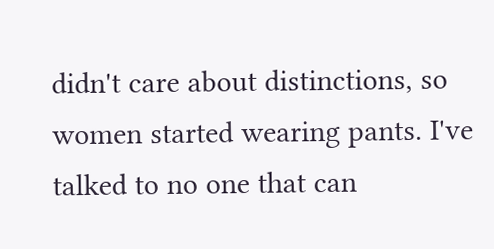didn't care about distinctions, so women started wearing pants. I've talked to no one that can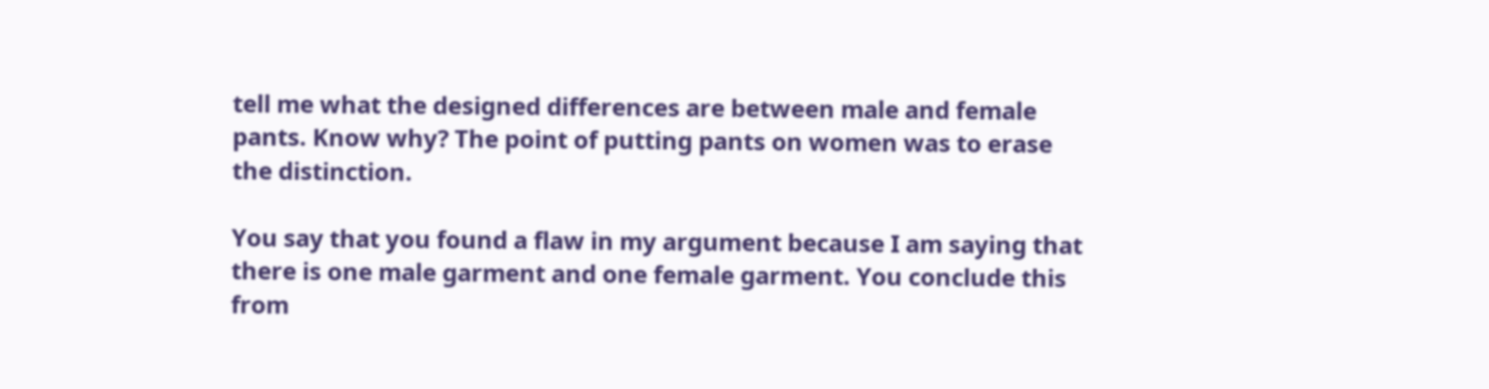tell me what the designed differences are between male and female pants. Know why? The point of putting pants on women was to erase the distinction.

You say that you found a flaw in my argument because I am saying that there is one male garment and one female garment. You conclude this from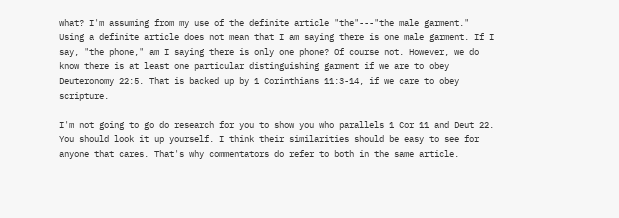what? I'm assuming from my use of the definite article "the"---"the male garment." Using a definite article does not mean that I am saying there is one male garment. If I say, "the phone," am I saying there is only one phone? Of course not. However, we do know there is at least one particular distinguishing garment if we are to obey Deuteronomy 22:5. That is backed up by 1 Corinthians 11:3-14, if we care to obey scripture.

I'm not going to go do research for you to show you who parallels 1 Cor 11 and Deut 22. You should look it up yourself. I think their similarities should be easy to see for anyone that cares. That's why commentators do refer to both in the same article.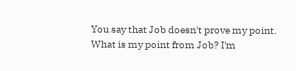You say that Job doesn't prove my point. What is my point from Job? I'm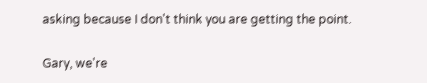asking because I don't think you are getting the point.

Gary, we're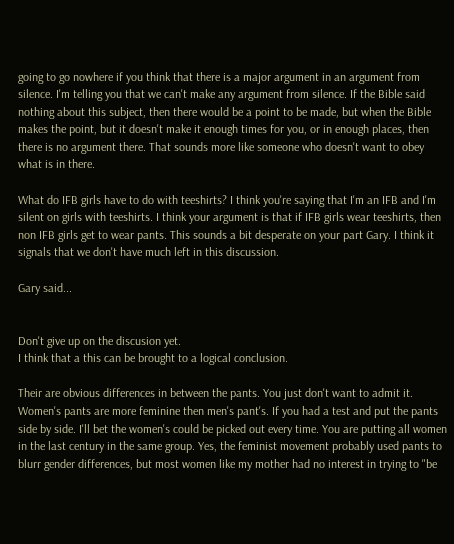going to go nowhere if you think that there is a major argument in an argument from silence. I'm telling you that we can't make any argument from silence. If the Bible said nothing about this subject, then there would be a point to be made, but when the Bible makes the point, but it doesn't make it enough times for you, or in enough places, then there is no argument there. That sounds more like someone who doesn't want to obey what is in there.

What do IFB girls have to do with teeshirts? I think you're saying that I'm an IFB and I'm silent on girls with teeshirts. I think your argument is that if IFB girls wear teeshirts, then non IFB girls get to wear pants. This sounds a bit desperate on your part Gary. I think it signals that we don't have much left in this discussion.

Gary said...


Don't give up on the discusion yet.
I think that a this can be brought to a logical conclusion.

Their are obvious differences in between the pants. You just don't want to admit it. Women's pants are more feminine then men's pant's. If you had a test and put the pants side by side. I'll bet the women's could be picked out every time. You are putting all women in the last century in the same group. Yes, the feminist movement probably used pants to blurr gender differences, but most women like my mother had no interest in trying to "be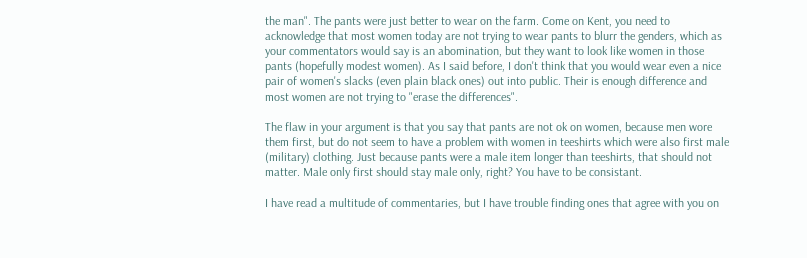the man". The pants were just better to wear on the farm. Come on Kent, you need to acknowledge that most women today are not trying to wear pants to blurr the genders, which as your commentators would say is an abomination, but they want to look like women in those pants (hopefully modest women). As I said before, I don't think that you would wear even a nice pair of women's slacks (even plain black ones) out into public. Their is enough difference and most women are not trying to "erase the differences".

The flaw in your argument is that you say that pants are not ok on women, because men wore them first, but do not seem to have a problem with women in teeshirts which were also first male (military) clothing. Just because pants were a male item longer than teeshirts, that should not matter. Male only first should stay male only, right? You have to be consistant.

I have read a multitude of commentaries, but I have trouble finding ones that agree with you on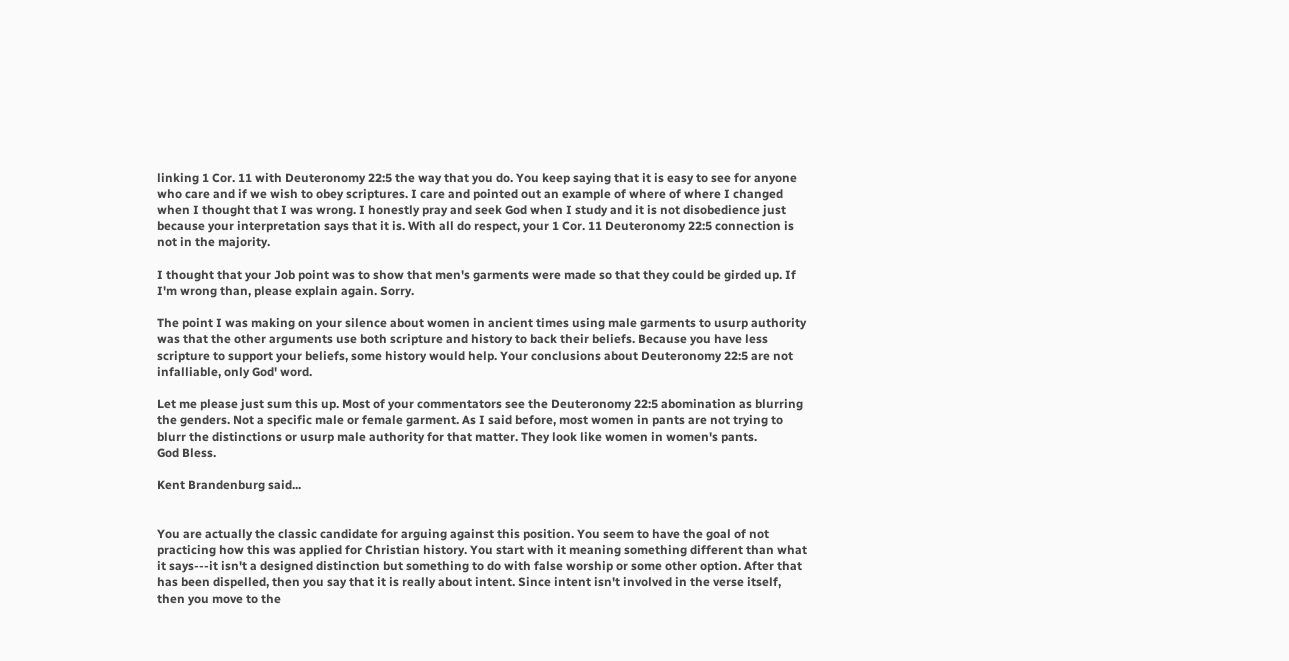linking 1 Cor. 11 with Deuteronomy 22:5 the way that you do. You keep saying that it is easy to see for anyone who care and if we wish to obey scriptures. I care and pointed out an example of where of where I changed when I thought that I was wrong. I honestly pray and seek God when I study and it is not disobedience just because your interpretation says that it is. With all do respect, your 1 Cor. 11 Deuteronomy 22:5 connection is not in the majority.

I thought that your Job point was to show that men's garments were made so that they could be girded up. If I'm wrong than, please explain again. Sorry.

The point I was making on your silence about women in ancient times using male garments to usurp authority was that the other arguments use both scripture and history to back their beliefs. Because you have less scripture to support your beliefs, some history would help. Your conclusions about Deuteronomy 22:5 are not infalliable, only God' word.

Let me please just sum this up. Most of your commentators see the Deuteronomy 22:5 abomination as blurring the genders. Not a specific male or female garment. As I said before, most women in pants are not trying to blurr the distinctions or usurp male authority for that matter. They look like women in women's pants.
God Bless.

Kent Brandenburg said...


You are actually the classic candidate for arguing against this position. You seem to have the goal of not practicing how this was applied for Christian history. You start with it meaning something different than what it says---it isn't a designed distinction but something to do with false worship or some other option. After that has been dispelled, then you say that it is really about intent. Since intent isn't involved in the verse itself, then you move to the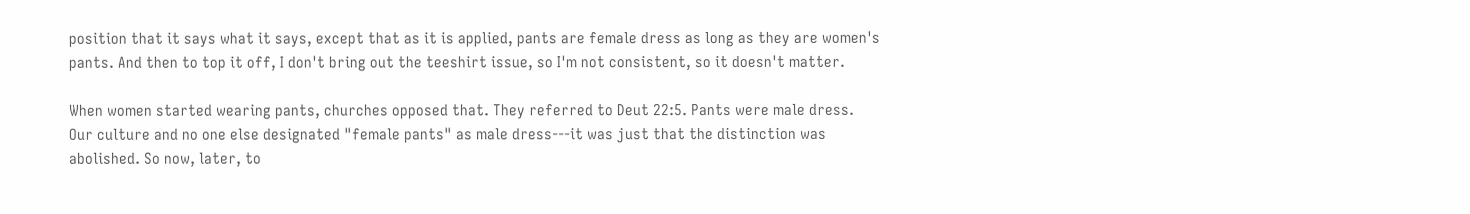position that it says what it says, except that as it is applied, pants are female dress as long as they are women's pants. And then to top it off, I don't bring out the teeshirt issue, so I'm not consistent, so it doesn't matter.

When women started wearing pants, churches opposed that. They referred to Deut 22:5. Pants were male dress. Our culture and no one else designated "female pants" as male dress---it was just that the distinction was abolished. So now, later, to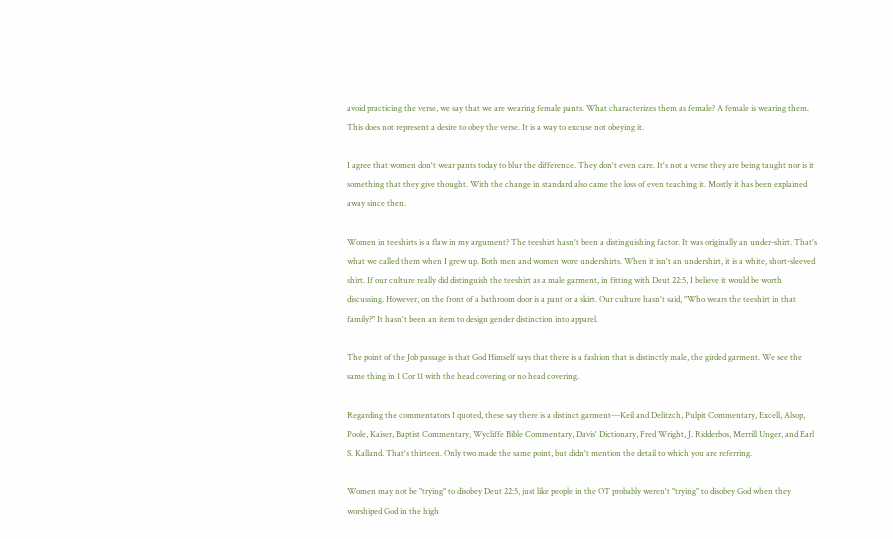avoid practicing the verse, we say that we are wearing female pants. What characterizes them as female? A female is wearing them. This does not represent a desire to obey the verse. It is a way to excuse not obeying it.

I agree that women don't wear pants today to blur the difference. They don't even care. It's not a verse they are being taught nor is it something that they give thought. With the change in standard also came the loss of even teaching it. Mostly it has been explained away since then.

Women in teeshirts is a flaw in my argument? The teeshirt hasn't been a distinguishing factor. It was originally an under-shirt. That's what we called them when I grew up. Both men and women wore undershirts. When it isn't an undershirt, it is a white, short-sleeved shirt. If our culture really did distinguish the teeshirt as a male garment, in fitting with Deut 22:5, I believe it would be worth discussing. However, on the front of a bathroom door is a pant or a skirt. Our culture hasn't said, "Who wears the teeshirt in that family?" It hasn't been an item to design gender distinction into apparel.

The point of the Job passage is that God Himself says that there is a fashion that is distinctly male, the girded garment. We see the same thing in 1 Cor 11 with the head covering or no head covering.

Regarding the commentators I quoted, these say there is a distinct garment---Keil and Delitzch, Pulpit Commentary, Excell, Alsop, Poole, Kaiser, Baptist Commentary, Wycliffe Bible Commentary, Davis' Dictionary, Fred Wright, J. Ridderbos, Merrill Unger, and Earl S. Kalland. That's thirteen. Only two made the same point, but didn't mention the detail to which you are referring.

Women may not be "trying" to disobey Deut 22:5, just like people in the OT probably weren't "trying" to disobey God when they worshiped God in the high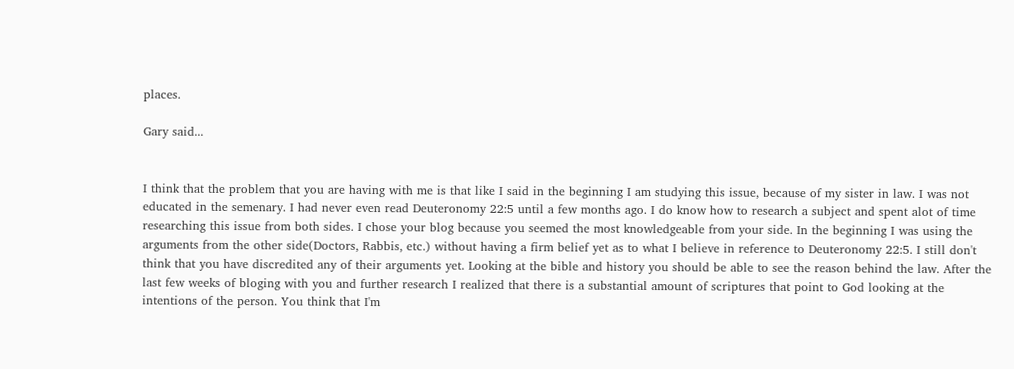places.

Gary said...


I think that the problem that you are having with me is that like I said in the beginning I am studying this issue, because of my sister in law. I was not educated in the semenary. I had never even read Deuteronomy 22:5 until a few months ago. I do know how to research a subject and spent alot of time researching this issue from both sides. I chose your blog because you seemed the most knowledgeable from your side. In the beginning I was using the arguments from the other side(Doctors, Rabbis, etc.) without having a firm belief yet as to what I believe in reference to Deuteronomy 22:5. I still don't think that you have discredited any of their arguments yet. Looking at the bible and history you should be able to see the reason behind the law. After the last few weeks of bloging with you and further research I realized that there is a substantial amount of scriptures that point to God looking at the intentions of the person. You think that I'm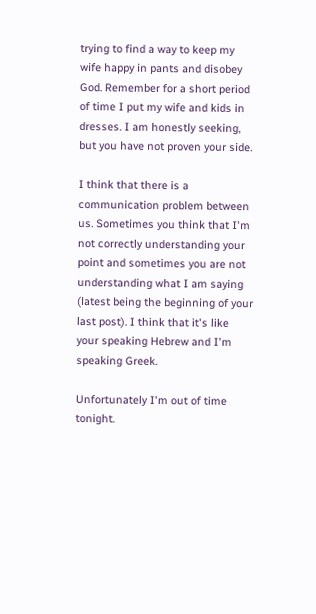trying to find a way to keep my wife happy in pants and disobey God. Remember for a short period of time I put my wife and kids in dresses. I am honestly seeking, but you have not proven your side.

I think that there is a communication problem between us. Sometimes you think that I'm not correctly understanding your point and sometimes you are not understanding what I am saying (latest being the beginning of your last post). I think that it's like your speaking Hebrew and I'm speaking Greek.

Unfortunately I'm out of time tonight.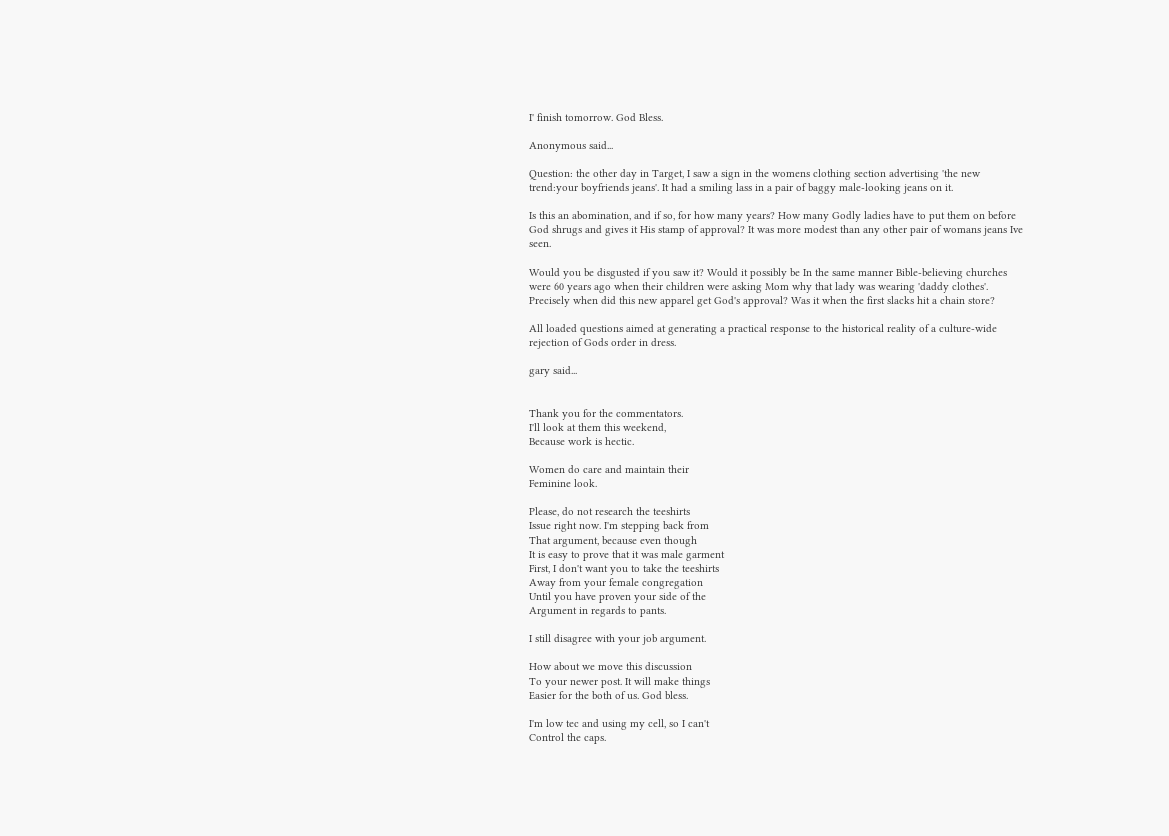I' finish tomorrow. God Bless.

Anonymous said...

Question: the other day in Target, I saw a sign in the womens clothing section advertising 'the new trend:your boyfriends jeans'. It had a smiling lass in a pair of baggy male-looking jeans on it.

Is this an abomination, and if so, for how many years? How many Godly ladies have to put them on before God shrugs and gives it His stamp of approval? It was more modest than any other pair of womans jeans Ive seen.

Would you be disgusted if you saw it? Would it possibly be In the same manner Bible-believing churches were 60 years ago when their children were asking Mom why that lady was wearing 'daddy clothes'. Precisely when did this new apparel get God's approval? Was it when the first slacks hit a chain store?

All loaded questions aimed at generating a practical response to the historical reality of a culture-wide rejection of Gods order in dress.

gary said...


Thank you for the commentators.
I'll look at them this weekend,
Because work is hectic.

Women do care and maintain their
Feminine look.

Please, do not research the teeshirts
Issue right now. I'm stepping back from
That argument, because even though
It is easy to prove that it was male garment
First, I don't want you to take the teeshirts
Away from your female congregation
Until you have proven your side of the
Argument in regards to pants.

I still disagree with your job argument.

How about we move this discussion
To your newer post. It will make things
Easier for the both of us. God bless.

I'm low tec and using my cell, so I can't
Control the caps.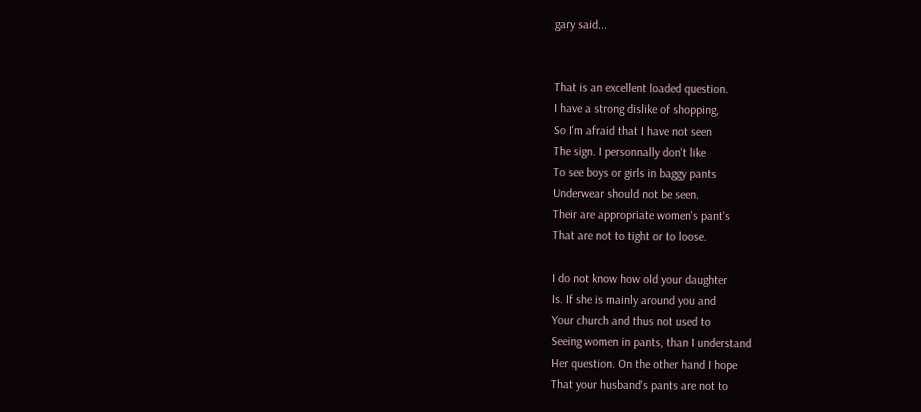gary said...


That is an excellent loaded question.
I have a strong dislike of shopping,
So I'm afraid that I have not seen
The sign. I personnally don't like
To see boys or girls in baggy pants
Underwear should not be seen.
Their are appropriate women's pant's
That are not to tight or to loose.

I do not know how old your daughter
Is. If she is mainly around you and
Your church and thus not used to
Seeing women in pants, than I understand
Her question. On the other hand I hope
That your husband's pants are not to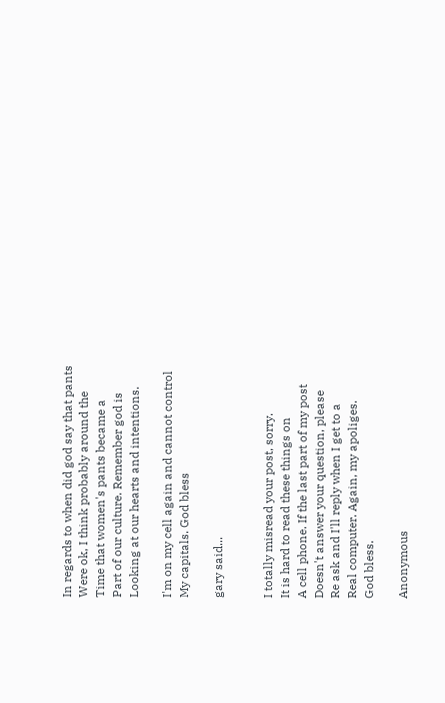In regards to when did god say that pants
Were ok, I think probably around the
Time that women's pants became a
Part of our culture. Remember god is
Looking at our hearts and intentions.

I'm on my cell again and cannot control
My capitals. God bless

gary said...


I totally misread your post, sorry.
It is hard to read these things on
A cell phone. If the last part of my post
Doesn't answer your question, please
Re ask and I'll reply when I get to a
Real computer. Again, my apoliges.
God bless.

Anonymous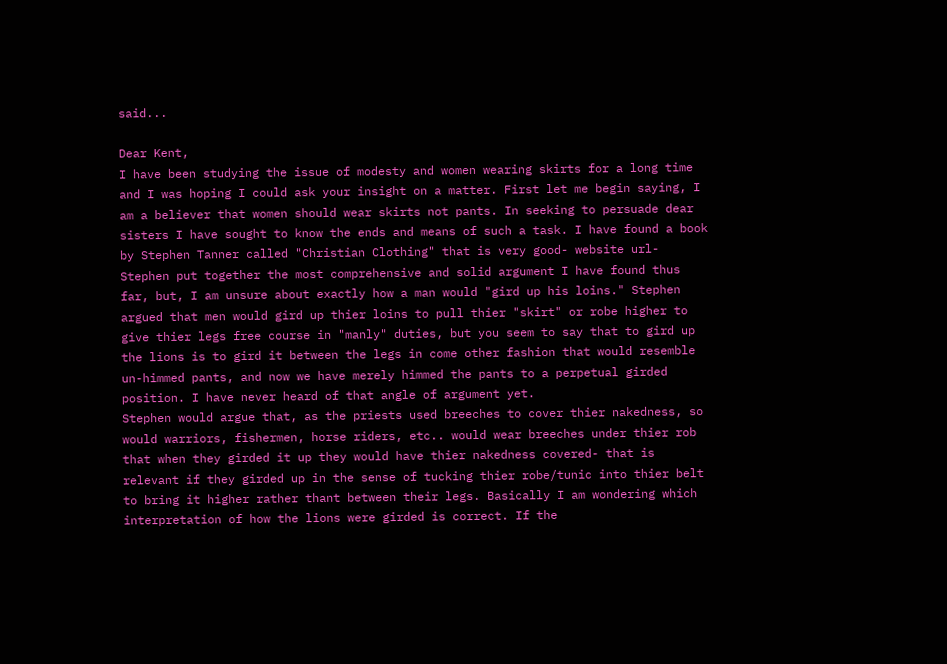said...

Dear Kent,
I have been studying the issue of modesty and women wearing skirts for a long time and I was hoping I could ask your insight on a matter. First let me begin saying, I am a believer that women should wear skirts not pants. In seeking to persuade dear sisters I have sought to know the ends and means of such a task. I have found a book by Stephen Tanner called "Christian Clothing" that is very good- website url-
Stephen put together the most comprehensive and solid argument I have found thus far, but, I am unsure about exactly how a man would "gird up his loins." Stephen argued that men would gird up thier loins to pull thier "skirt" or robe higher to give thier legs free course in "manly" duties, but you seem to say that to gird up the lions is to gird it between the legs in come other fashion that would resemble un-himmed pants, and now we have merely himmed the pants to a perpetual girded position. I have never heard of that angle of argument yet.
Stephen would argue that, as the priests used breeches to cover thier nakedness, so would warriors, fishermen, horse riders, etc.. would wear breeches under thier rob that when they girded it up they would have thier nakedness covered- that is relevant if they girded up in the sense of tucking thier robe/tunic into thier belt to bring it higher rather thant between their legs. Basically I am wondering which interpretation of how the lions were girded is correct. If the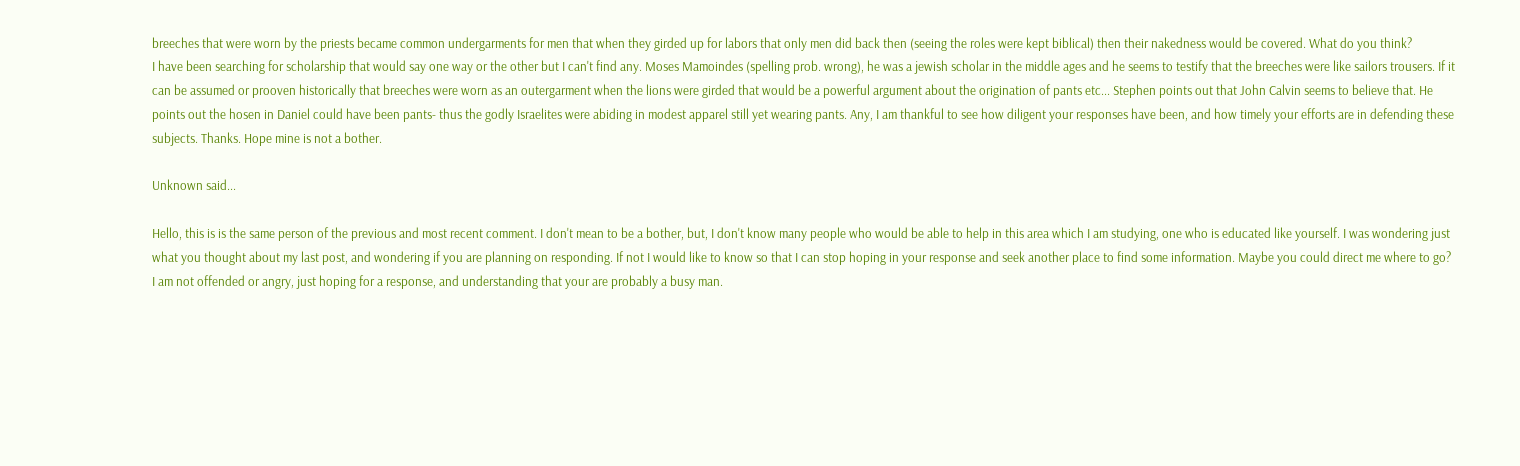breeches that were worn by the priests became common undergarments for men that when they girded up for labors that only men did back then (seeing the roles were kept biblical) then their nakedness would be covered. What do you think?
I have been searching for scholarship that would say one way or the other but I can't find any. Moses Mamoindes (spelling prob. wrong), he was a jewish scholar in the middle ages and he seems to testify that the breeches were like sailors trousers. If it can be assumed or prooven historically that breeches were worn as an outergarment when the lions were girded that would be a powerful argument about the origination of pants etc... Stephen points out that John Calvin seems to believe that. He points out the hosen in Daniel could have been pants- thus the godly Israelites were abiding in modest apparel still yet wearing pants. Any, I am thankful to see how diligent your responses have been, and how timely your efforts are in defending these subjects. Thanks. Hope mine is not a bother.

Unknown said...

Hello, this is is the same person of the previous and most recent comment. I don't mean to be a bother, but, I don't know many people who would be able to help in this area which I am studying, one who is educated like yourself. I was wondering just what you thought about my last post, and wondering if you are planning on responding. If not I would like to know so that I can stop hoping in your response and seek another place to find some information. Maybe you could direct me where to go? I am not offended or angry, just hoping for a response, and understanding that your are probably a busy man.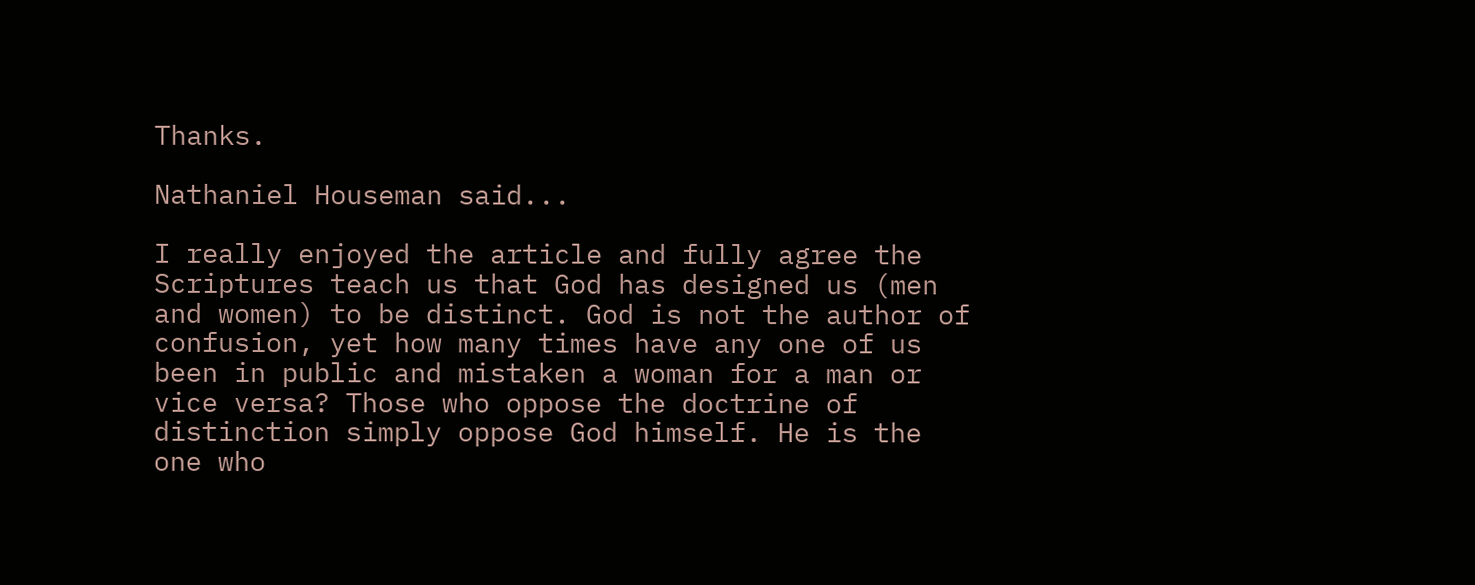Thanks.

Nathaniel Houseman said...

I really enjoyed the article and fully agree the Scriptures teach us that God has designed us (men and women) to be distinct. God is not the author of confusion, yet how many times have any one of us been in public and mistaken a woman for a man or vice versa? Those who oppose the doctrine of distinction simply oppose God himself. He is the one who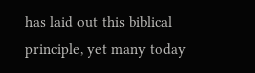has laid out this biblical principle, yet many today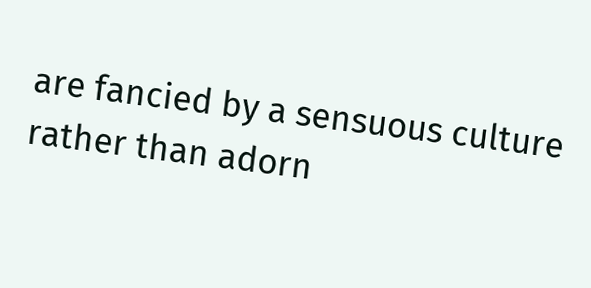are fancied by a sensuous culture rather than adorn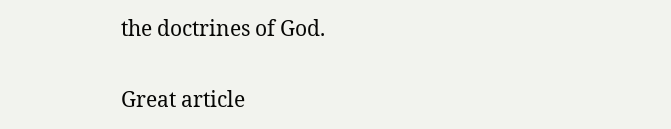the doctrines of God.

Great article